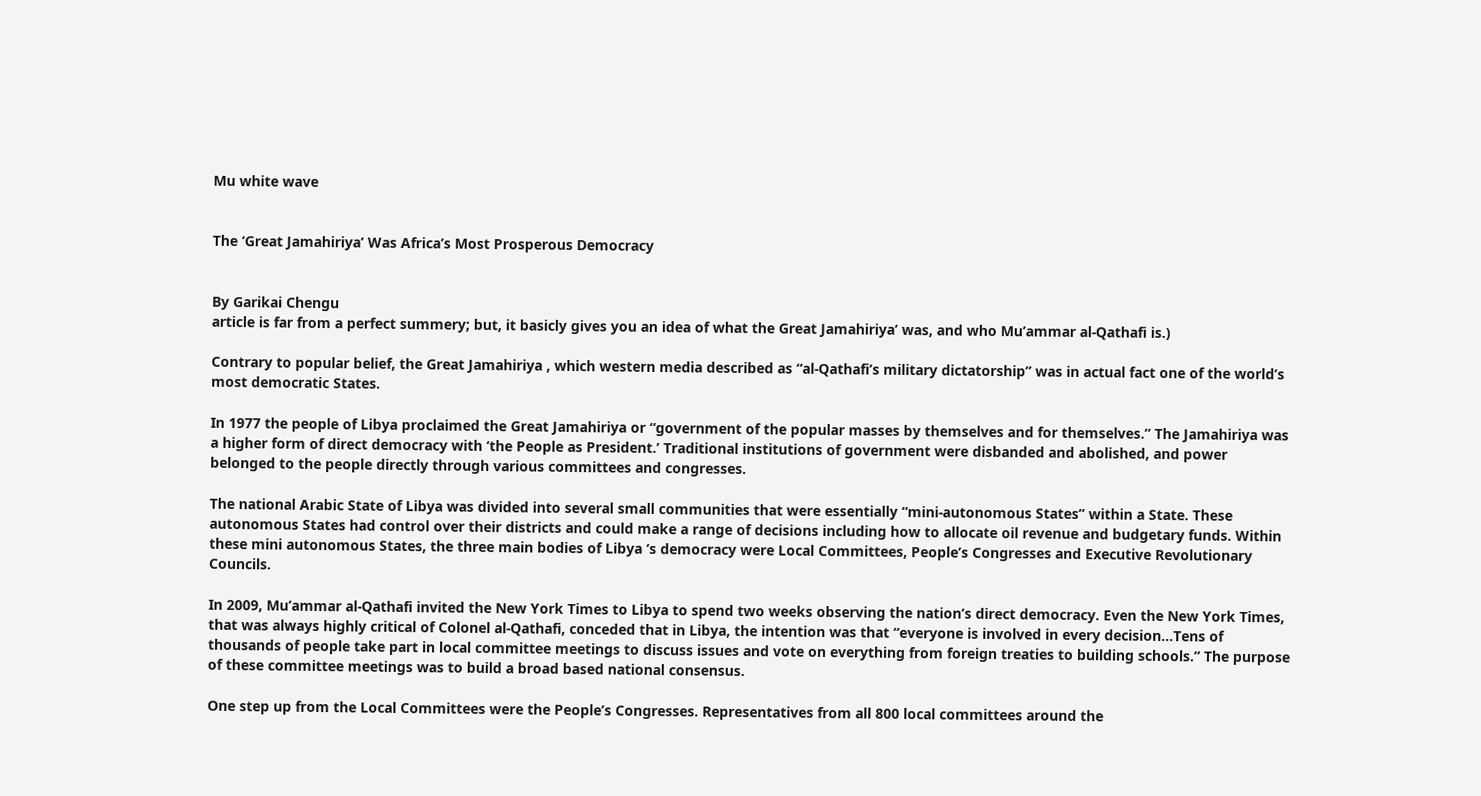Mu white wave


The ‘Great Jamahiriya’ Was Africa’s Most Prosperous Democracy


By Garikai Chengu
article is far from a perfect summery; but, it basicly gives you an idea of what the Great Jamahiriya’ was, and who Mu’ammar al-Qathafi is.)

Contrary to popular belief, the Great Jamahiriya , which western media described as “al-Qathafi’s military dictatorship” was in actual fact one of the world’s most democratic States.

In 1977 the people of Libya proclaimed the Great Jamahiriya or “government of the popular masses by themselves and for themselves.” The Jamahiriya was a higher form of direct democracy with ‘the People as President.’ Traditional institutions of government were disbanded and abolished, and power belonged to the people directly through various committees and congresses.

The national Arabic State of Libya was divided into several small communities that were essentially “mini-autonomous States” within a State. These autonomous States had control over their districts and could make a range of decisions including how to allocate oil revenue and budgetary funds. Within these mini autonomous States, the three main bodies of Libya ‘s democracy were Local Committees, People’s Congresses and Executive Revolutionary Councils.

In 2009, Mu’ammar al-Qathafi invited the New York Times to Libya to spend two weeks observing the nation’s direct democracy. Even the New York Times, that was always highly critical of Colonel al-Qathafi, conceded that in Libya, the intention was that “everyone is involved in every decision…Tens of thousands of people take part in local committee meetings to discuss issues and vote on everything from foreign treaties to building schools.” The purpose of these committee meetings was to build a broad based national consensus.

One step up from the Local Committees were the People’s Congresses. Representatives from all 800 local committees around the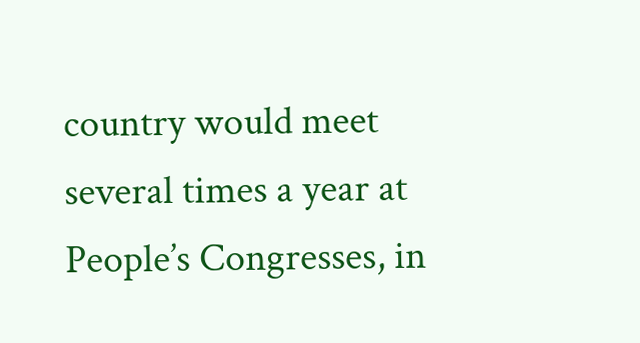country would meet several times a year at People’s Congresses, in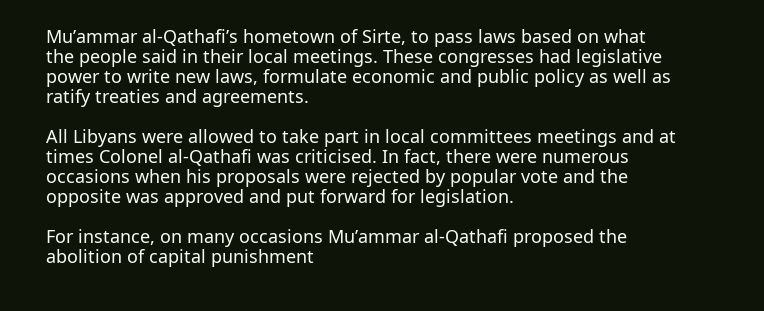Mu’ammar al-Qathafi’s hometown of Sirte, to pass laws based on what the people said in their local meetings. These congresses had legislative power to write new laws, formulate economic and public policy as well as ratify treaties and agreements.

All Libyans were allowed to take part in local committees meetings and at times Colonel al-Qathafi was criticised. In fact, there were numerous occasions when his proposals were rejected by popular vote and the opposite was approved and put forward for legislation.

For instance, on many occasions Mu’ammar al-Qathafi proposed the abolition of capital punishment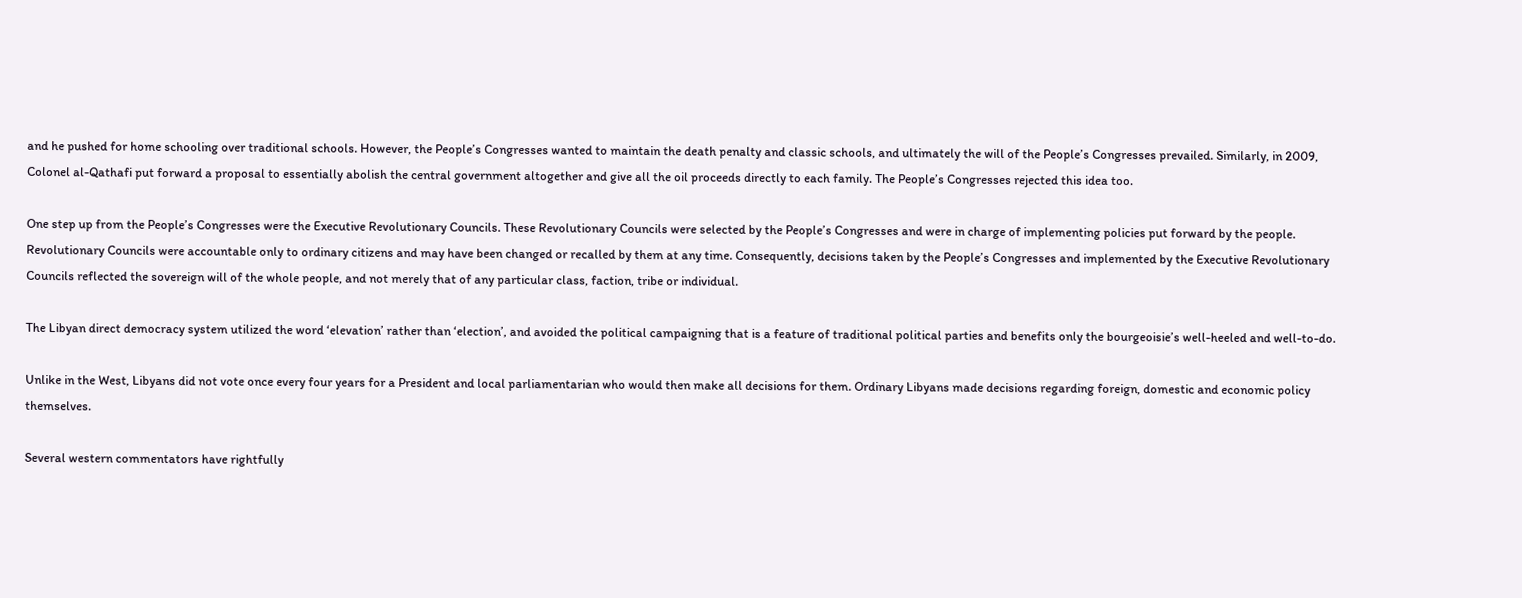and he pushed for home schooling over traditional schools. However, the People’s Congresses wanted to maintain the death penalty and classic schools, and ultimately the will of the People’s Congresses prevailed. Similarly, in 2009, Colonel al-Qathafi put forward a proposal to essentially abolish the central government altogether and give all the oil proceeds directly to each family. The People’s Congresses rejected this idea too.

One step up from the People’s Congresses were the Executive Revolutionary Councils. These Revolutionary Councils were selected by the People’s Congresses and were in charge of implementing policies put forward by the people. Revolutionary Councils were accountable only to ordinary citizens and may have been changed or recalled by them at any time. Consequently, decisions taken by the People’s Congresses and implemented by the Executive Revolutionary Councils reflected the sovereign will of the whole people, and not merely that of any particular class, faction, tribe or individual.

The Libyan direct democracy system utilized the word ‘elevation’ rather than ‘election’, and avoided the political campaigning that is a feature of traditional political parties and benefits only the bourgeoisie’s well-heeled and well-to-do.

Unlike in the West, Libyans did not vote once every four years for a President and local parliamentarian who would then make all decisions for them. Ordinary Libyans made decisions regarding foreign, domestic and economic policy themselves.

Several western commentators have rightfully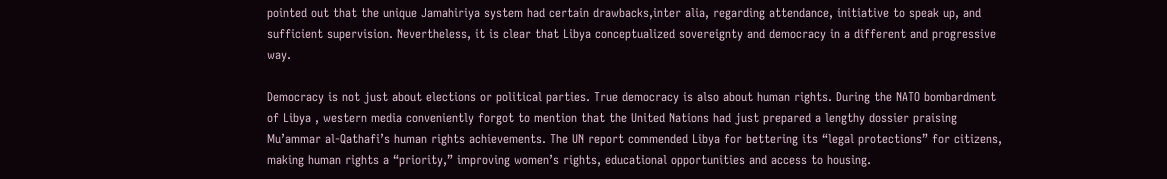pointed out that the unique Jamahiriya system had certain drawbacks,inter alia, regarding attendance, initiative to speak up, and sufficient supervision. Nevertheless, it is clear that Libya conceptualized sovereignty and democracy in a different and progressive way.

Democracy is not just about elections or political parties. True democracy is also about human rights. During the NATO bombardment of Libya , western media conveniently forgot to mention that the United Nations had just prepared a lengthy dossier praising Mu’ammar al-Qathafi’s human rights achievements. The UN report commended Libya for bettering its “legal protections” for citizens, making human rights a “priority,” improving women’s rights, educational opportunities and access to housing.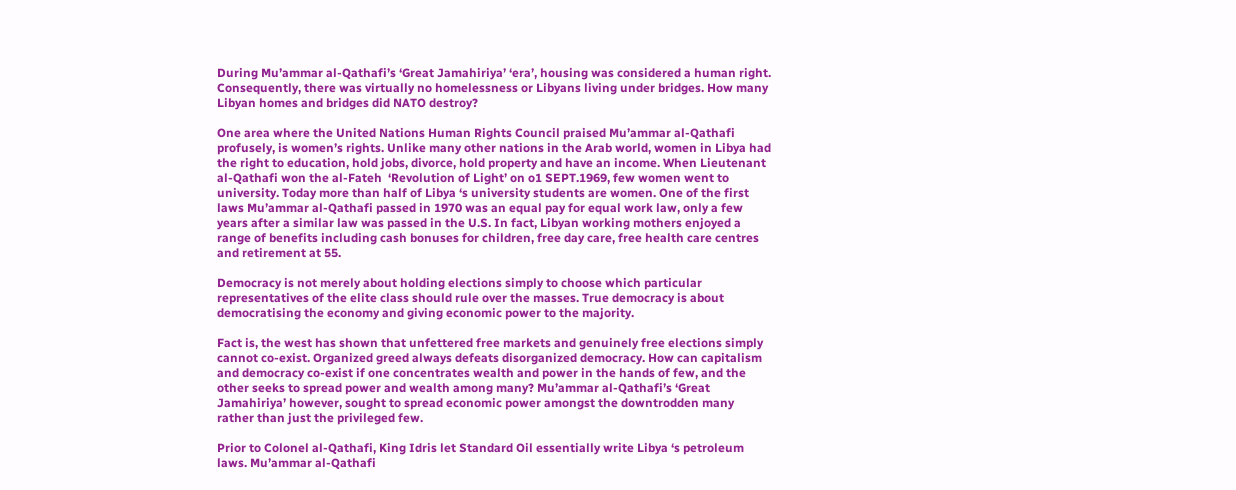During Mu’ammar al-Qathafi’s ‘Great Jamahiriya’ ‘era’, housing was considered a human right. Consequently, there was virtually no homelessness or Libyans living under bridges. How many Libyan homes and bridges did NATO destroy?

One area where the United Nations Human Rights Council praised Mu’ammar al-Qathafi profusely, is women’s rights. Unlike many other nations in the Arab world, women in Libya had the right to education, hold jobs, divorce, hold property and have an income. When Lieutenant al-Qathafi won the al-Fateh  ‘Revolution of Light’ on o1 SEPT.1969, few women went to university. Today more than half of Libya ‘s university students are women. One of the first laws Mu’ammar al-Qathafi passed in 1970 was an equal pay for equal work law, only a few years after a similar law was passed in the U.S. In fact, Libyan working mothers enjoyed a range of benefits including cash bonuses for children, free day care, free health care centres and retirement at 55.

Democracy is not merely about holding elections simply to choose which particular representatives of the elite class should rule over the masses. True democracy is about democratising the economy and giving economic power to the majority.

Fact is, the west has shown that unfettered free markets and genuinely free elections simply cannot co-exist. Organized greed always defeats disorganized democracy. How can capitalism and democracy co-exist if one concentrates wealth and power in the hands of few, and the other seeks to spread power and wealth among many? Mu’ammar al-Qathafi’s ‘Great Jamahiriya’ however, sought to spread economic power amongst the downtrodden many rather than just the privileged few.

Prior to Colonel al-Qathafi, King Idris let Standard Oil essentially write Libya ‘s petroleum laws. Mu’ammar al-Qathafi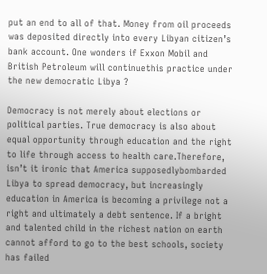put an end to all of that. Money from oil proceeds was deposited directly into every Libyan citizen’s bank account. One wonders if Exxon Mobil and British Petroleum will continuethis practice under the new democratic Libya ?

Democracy is not merely about elections or political parties. True democracy is also about equal opportunity through education and the right to life through access to health care.Therefore, isn’t it ironic that America supposedlybombarded Libya to spread democracy, but increasingly education in America is becoming a privilege not a right and ultimately a debt sentence. If a bright and talented child in the richest nation on earth cannot afford to go to the best schools, society has failed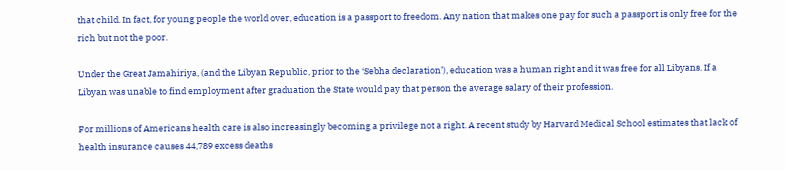that child. In fact, for young people the world over, education is a passport to freedom. Any nation that makes one pay for such a passport is only free for the rich but not the poor.

Under the Great Jamahiriya, (and the Libyan Republic, prior to the ‘Sebha declaration’), education was a human right and it was free for all Libyans. If a Libyan was unable to find employment after graduation the State would pay that person the average salary of their profession.

For millions of Americans health care is also increasingly becoming a privilege not a right. A recent study by Harvard Medical School estimates that lack of health insurance causes 44,789 excess deaths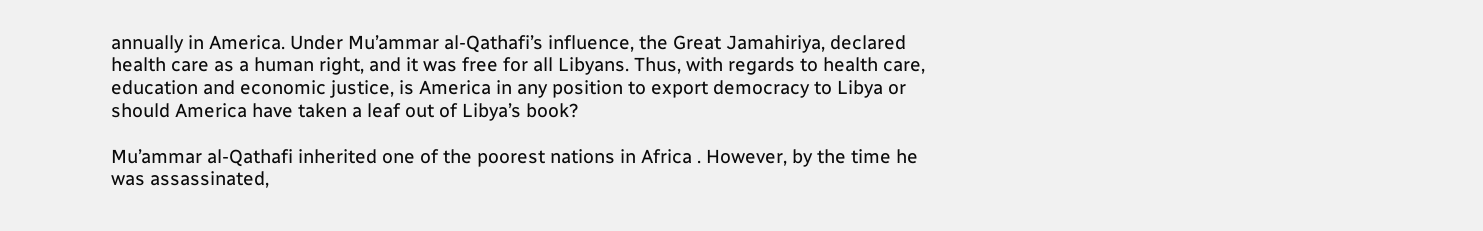annually in America. Under Mu’ammar al-Qathafi’s influence, the Great Jamahiriya, declared health care as a human right, and it was free for all Libyans. Thus, with regards to health care, education and economic justice, is America in any position to export democracy to Libya or should America have taken a leaf out of Libya’s book?

Mu’ammar al-Qathafi inherited one of the poorest nations in Africa . However, by the time he was assassinated,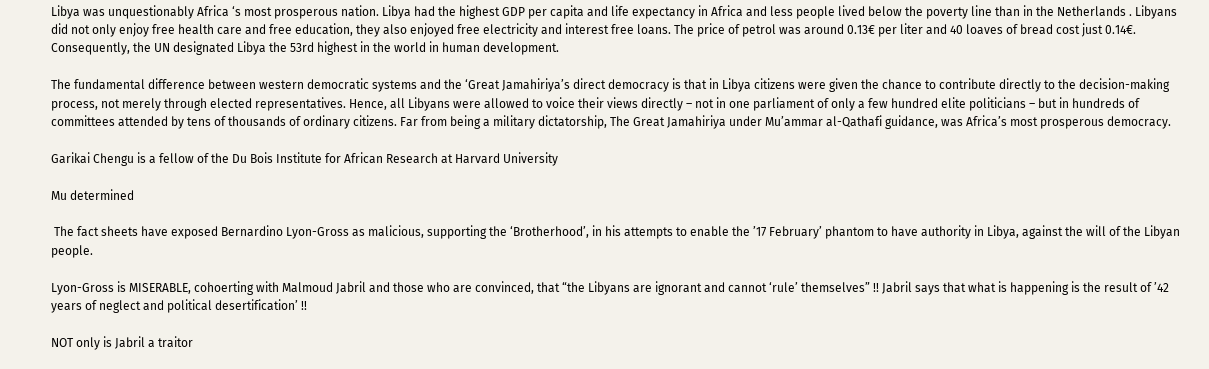Libya was unquestionably Africa ‘s most prosperous nation. Libya had the highest GDP per capita and life expectancy in Africa and less people lived below the poverty line than in the Netherlands . Libyans did not only enjoy free health care and free education, they also enjoyed free electricity and interest free loans. The price of petrol was around 0.13€ per liter and 40 loaves of bread cost just 0.14€. Consequently, the UN designated Libya the 53rd highest in the world in human development.

The fundamental difference between western democratic systems and the ‘Great Jamahiriya’s direct democracy is that in Libya citizens were given the chance to contribute directly to the decision-making process, not merely through elected representatives. Hence, all Libyans were allowed to voice their views directly – not in one parliament of only a few hundred elite politicians – but in hundreds of committees attended by tens of thousands of ordinary citizens. Far from being a military dictatorship, The Great Jamahiriya under Mu’ammar al-Qathafi guidance, was Africa’s most prosperous democracy.

Garikai Chengu is a fellow of the Du Bois Institute for African Research at Harvard University

Mu determined

 The fact sheets have exposed Bernardino Lyon-Gross as malicious, supporting the ‘Brotherhood’, in his attempts to enable the ’17 February’ phantom to have authority in Libya, against the will of the Libyan people.

Lyon-Gross is MISERABLE, cohoerting with Malmoud Jabril and those who are convinced, that “the Libyans are ignorant and cannot ‘rule’ themselves” !! Jabril says that what is happening is the result of ’42 years of neglect and political desertification’ !!

NOT only is Jabril a traitor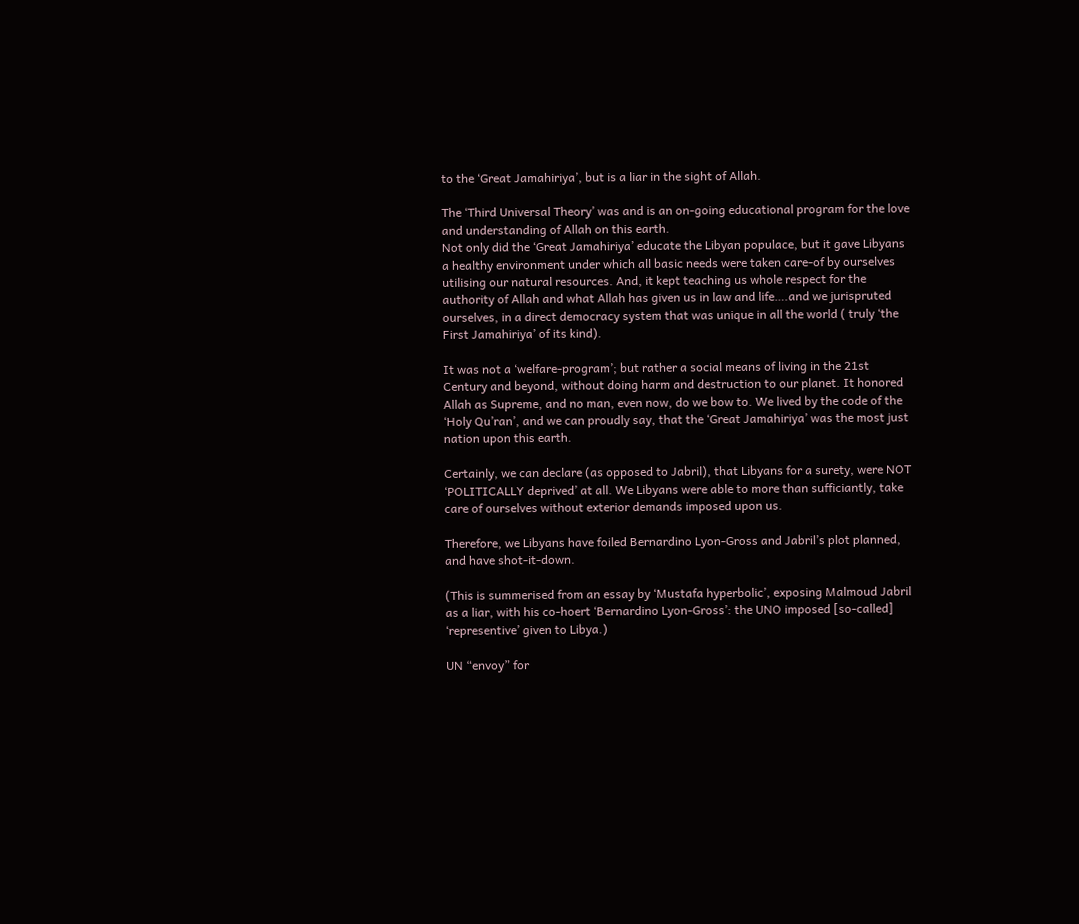to the ‘Great Jamahiriya’, but is a liar in the sight of Allah.

The ‘Third Universal Theory’ was and is an on-going educational program for the love and understanding of Allah on this earth.
Not only did the ‘Great Jamahiriya’ educate the Libyan populace, but it gave Libyans a healthy environment under which all basic needs were taken care-of by ourselves utilising our natural resources. And, it kept teaching us whole respect for the authority of Allah and what Allah has given us in law and life….and we jurispruted ourselves, in a direct democracy system that was unique in all the world ( truly ‘the First Jamahiriya’ of its kind).

It was not a ‘welfare-program’; but rather a social means of living in the 21st Century and beyond, without doing harm and destruction to our planet. It honored Allah as Supreme, and no man, even now, do we bow to. We lived by the code of the ‘Holy Qu’ran’, and we can proudly say, that the ‘Great Jamahiriya’ was the most just nation upon this earth.

Certainly, we can declare (as opposed to Jabril), that Libyans for a surety, were NOT ‘POLITICALLY deprived’ at all. We Libyans were able to more than sufficiantly, take care of ourselves without exterior demands imposed upon us.

Therefore, we Libyans have foiled Bernardino Lyon-Gross and Jabril’s plot planned, and have shot-it-down.

(This is summerised from an essay by ‘Mustafa hyperbolic’, exposing Malmoud Jabril as a liar, with his co-hoert ‘Bernardino Lyon-Gross’: the UNO imposed [so-called]  ‘representive’ given to Libya.)

UN “envoy” for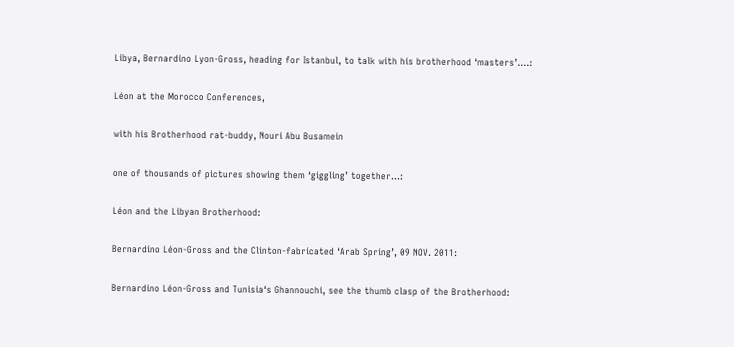Libya, Bernardino Lyon-Gross, heading for Istanbul, to talk with his brotherhood ‘masters’….:

Léon at the Morocco Conferences,

with his Brotherhood rat-buddy, Nouri Abu Busamein

one of thousands of pictures showing them ‘giggling’ together…:

Léon and the Libyan Brotherhood:

Bernardino Léon-Gross and the Clinton-fabricated ‘Arab Spring’, 09 NOV. 2011:

Bernardino Léon-Gross and Tunisia‘s Ghannouchi, see the thumb clasp of the Brotherhood: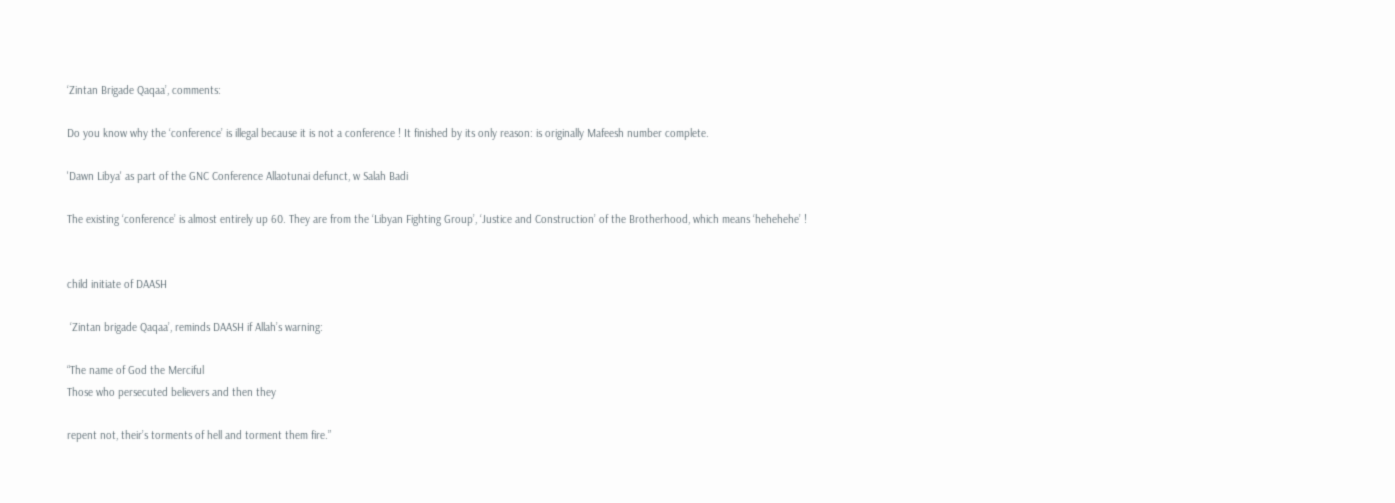‘Zintan Brigade Qaqaa’, comments:

Do you know why the ‘conference’ is illegal because it is not a conference ! It finished by its only reason: is originally Mafeesh number complete.

'Dawn Libya' as part of the GNC Conference Allaotunai defunct, w Salah Badi

The existing ‘conference’ is almost entirely up 60. They are from the ‘Libyan Fighting Group’, ‘Justice and Construction’ of the Brotherhood, which means ‘hehehehe’ !


child initiate of DAASH

 ‘Zintan brigade Qaqaa’, reminds DAASH if Allah’s warning:

“The name of God the Merciful
Those who persecuted believers and then they

repent not, their’s torments of hell and torment them fire.”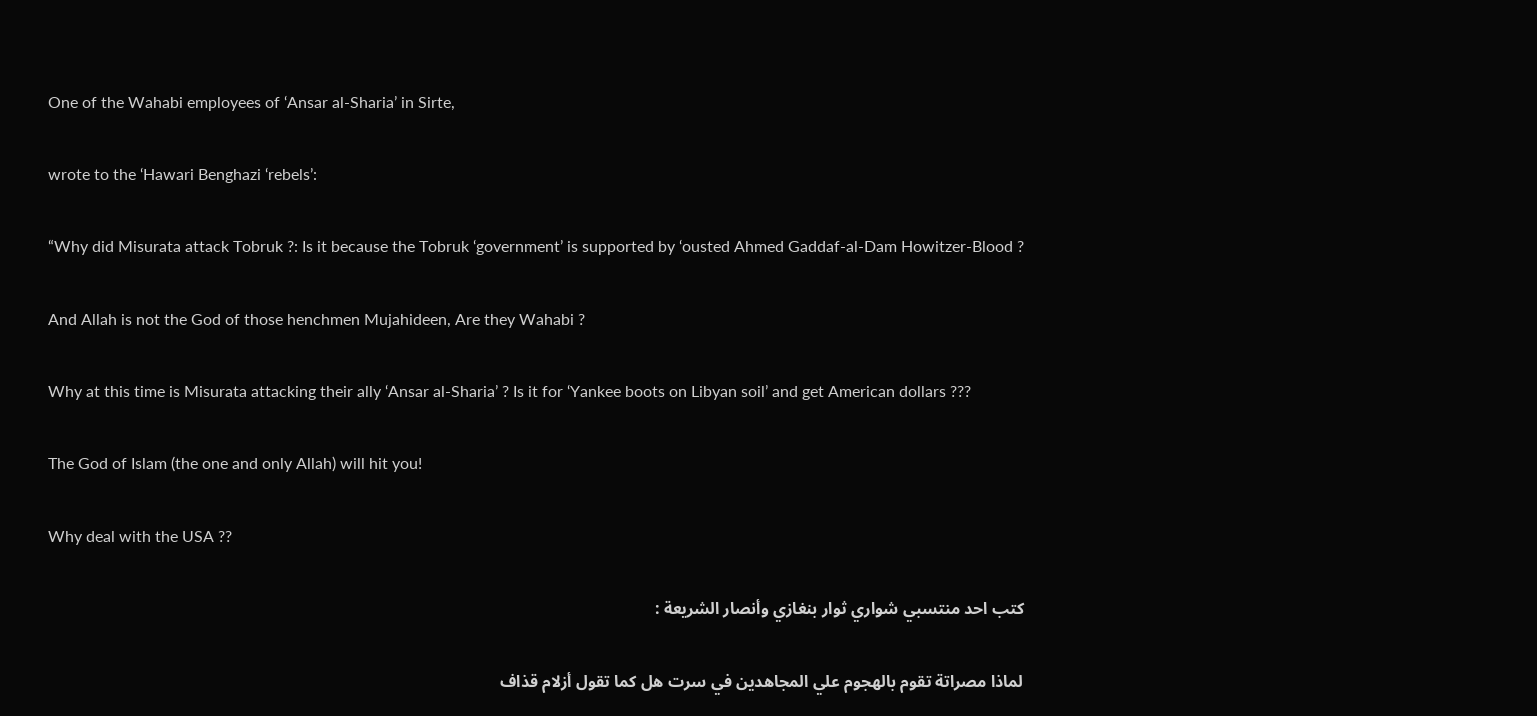One of the Wahabi employees of ‘Ansar al-Sharia’ in Sirte,

wrote to the ‘Hawari Benghazi ‘rebels’:

“Why did Misurata attack Tobruk ?: Is it because the Tobruk ‘government’ is supported by ‘ousted Ahmed Gaddaf-al-Dam Howitzer-Blood ?

And Allah is not the God of those henchmen Mujahideen, Are they Wahabi ?

Why at this time is Misurata attacking their ally ‘Ansar al-Sharia’ ? Is it for ‘Yankee boots on Libyan soil’ and get American dollars ???

The God of Islam (the one and only Allah) will hit you!

Why deal with the USA ??

كتب احد منتسبي شواري ثوار بنغازي وأنصار الشريعة :

لماذا مصراتة تقوم بالهجوم علي المجاهدين في سرت هل كما تقول أزلام قذاف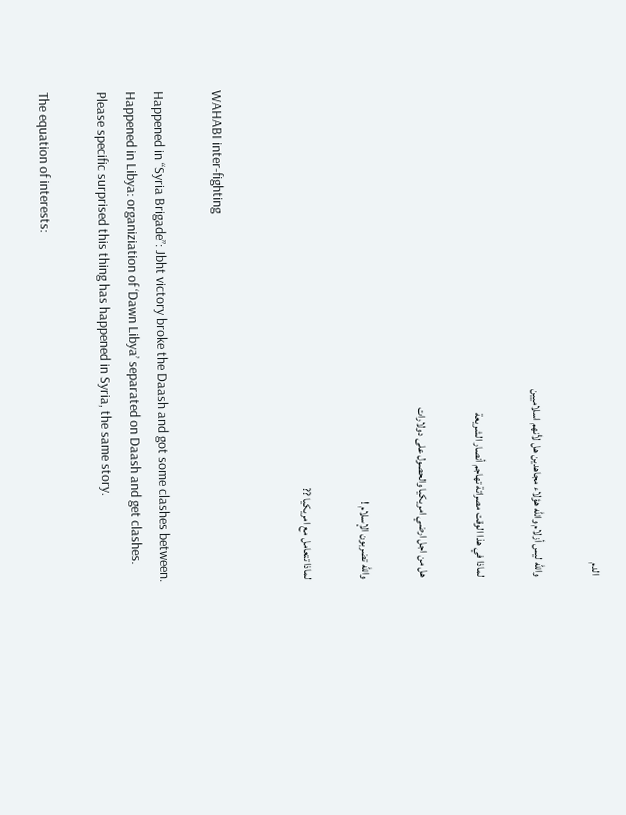الدم

والله ليس أزلام والله هؤلاء مجاهدين هل لأنهم اسلاميين

لماذا في هذا الوقت مصراتة تهاجم أنصار الشريعة

هل من اجل ارضي امريكيا والحصول على دولارات

والله تضربون الإسلام !

لماذا تتعامل مع امريكيا ??


WAHABI inter-fighting

Happened in “Syria Brigade”: Jbht victory broke the Daash and got some clashes between.
Happened in Libya: organiziation of ‘Dawn Libya’ separated on Daash and get clashes.
Please specific surprised this thing has happened in Syria, the same story.

The equation of interests: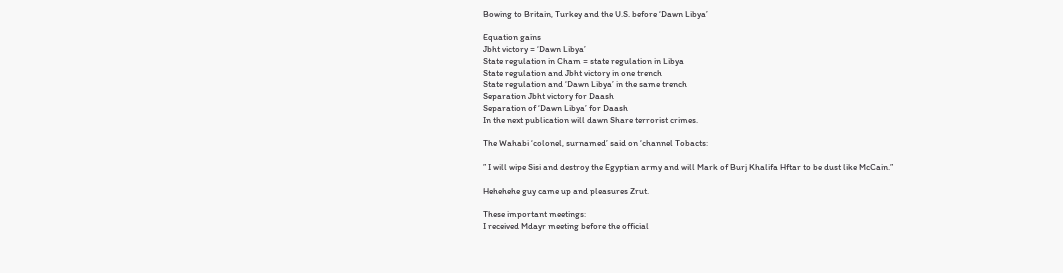Bowing to Britain, Turkey and the U.S. before ‘Dawn Libya’

Equation gains
Jbht victory = ‘Dawn Libya’
State regulation in Cham = state regulation in Libya
State regulation and Jbht victory in one trench
State regulation and ‘Dawn Libya’ in the same trench
Separation Jbht victory for Daash
Separation of ‘Dawn Libya’ for Daash
In the next publication will dawn Share terrorist crimes.

The Wahabi ‘colonel, surnamed’ said on ‘channel Tobacts:

” I will wipe Sisi and destroy the Egyptian army and will Mark of Burj Khalifa Hftar to be dust like McCain.”

Hehehehe guy came up and pleasures Zrut.

These important meetings:
I received Mdayr meeting before the official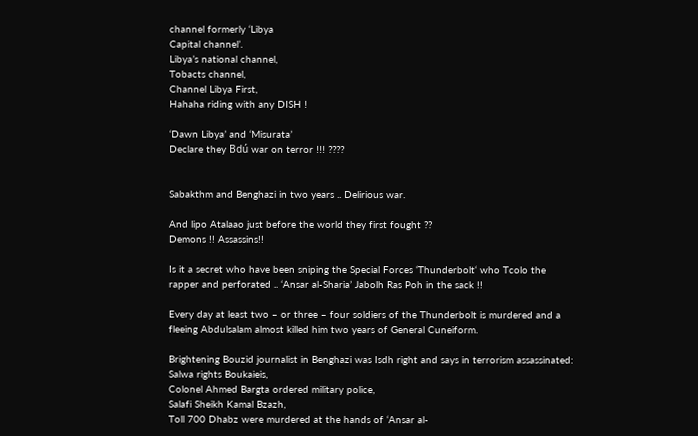channel formerly ‘Libya
Capital channel’.
Libya’s national channel,
Tobacts channel,
Channel Libya First,
Hahaha riding with any DISH !

‘Dawn Libya’ and ‘Misurata’
Declare they Bdú war on terror !!! ????


Sabakthm and Benghazi in two years .. Delirious war.

And lipo Atalaao just before the world they first fought ??
Demons !! Assassins!!

Is it a secret who have been sniping the Special Forces ‘Thunderbolt‘ who Tcolo the rapper and perforated .. ‘Ansar al-Sharia’ Jabolh Ras Poh in the sack !!

Every day at least two – or three – four soldiers of the Thunderbolt is murdered and a fleeing Abdulsalam almost killed him two years of General Cuneiform.

Brightening Bouzid journalist in Benghazi was Isdh right and says in terrorism assassinated:
Salwa rights Boukaieis,
Colonel Ahmed Bargta ordered military police,
Salafi Sheikh Kamal Bzazh,
Toll 700 Dhabz were murdered at the hands of ‘Ansar al-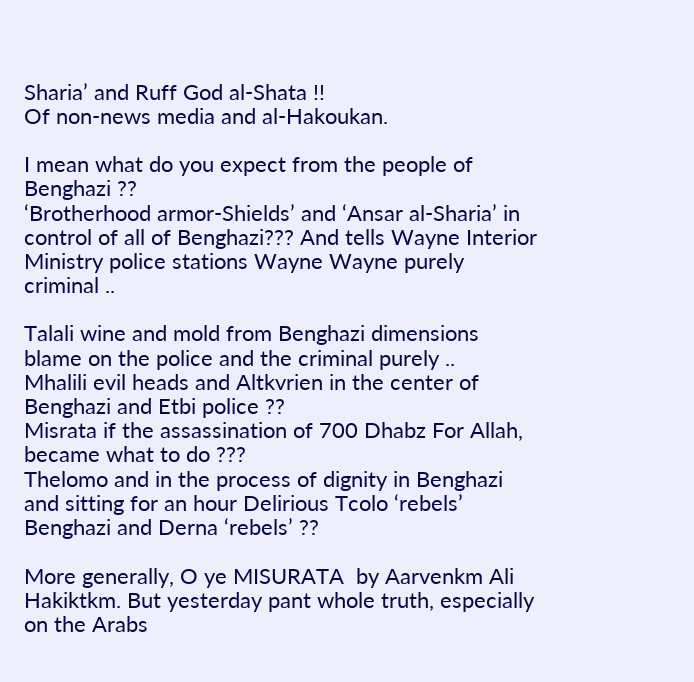Sharia’ and Ruff God al-Shata !!
Of non-news media and al-Hakoukan.

I mean what do you expect from the people of Benghazi ??
‘Brotherhood armor-Shields’ and ‘Ansar al-Sharia’ in control of all of Benghazi??? And tells Wayne Interior Ministry police stations Wayne Wayne purely criminal ..

Talali wine and mold from Benghazi dimensions blame on the police and the criminal purely ..
Mhalili evil heads and Altkvrien in the center of Benghazi and Etbi police ??
Misrata if the assassination of 700 Dhabz For Allah, became what to do ???
Thelomo and in the process of dignity in Benghazi and sitting for an hour Delirious Tcolo ‘rebels’ Benghazi and Derna ‘rebels’ ??

More generally, O ye MISURATA  by Aarvenkm Ali Hakiktkm. But yesterday pant whole truth, especially on the Arabs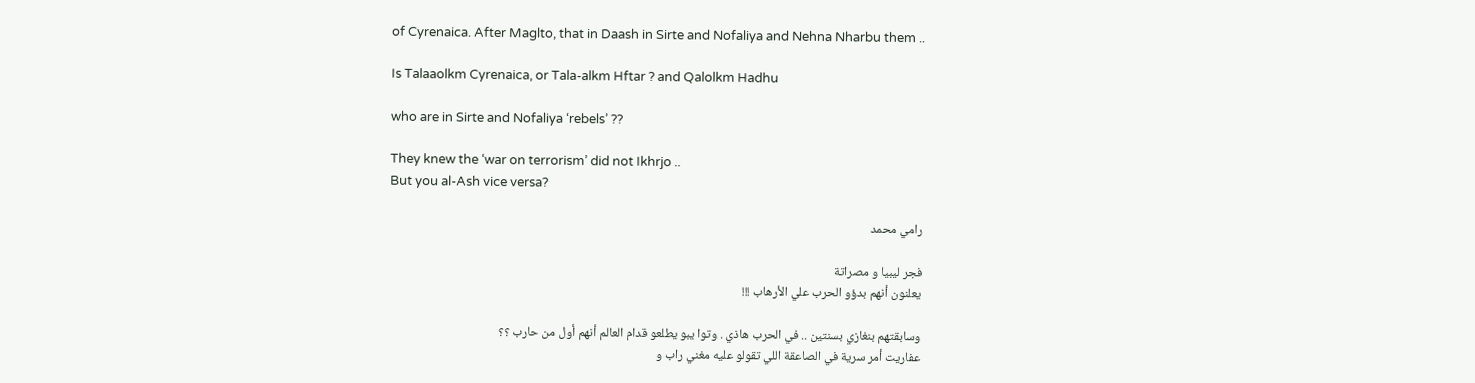of Cyrenaica. After Maglto, that in Daash in Sirte and Nofaliya and Nehna Nharbu them ..

Is Talaaolkm Cyrenaica, or Tala-alkm Hftar ? and Qalolkm Hadhu

who are in Sirte and Nofaliya ‘rebels’ ??

They knew the ‘war on terrorism’ did not Ikhrjo ..
But you al-Ash vice versa?

رامي محمد

فجر ليبيا و مصراتة
يعلنون أنهم بدؤو الحرب علي الأرهاب !!!

وسابقتهم بنغازي بسنتين .. في الحرب هاذي . وتوا يبو يطلعو قدام العالم أنهم أول من حارب ؟؟
عفاريت أمر سرية في الصاعقة اللي تقولو عليه مغني راب و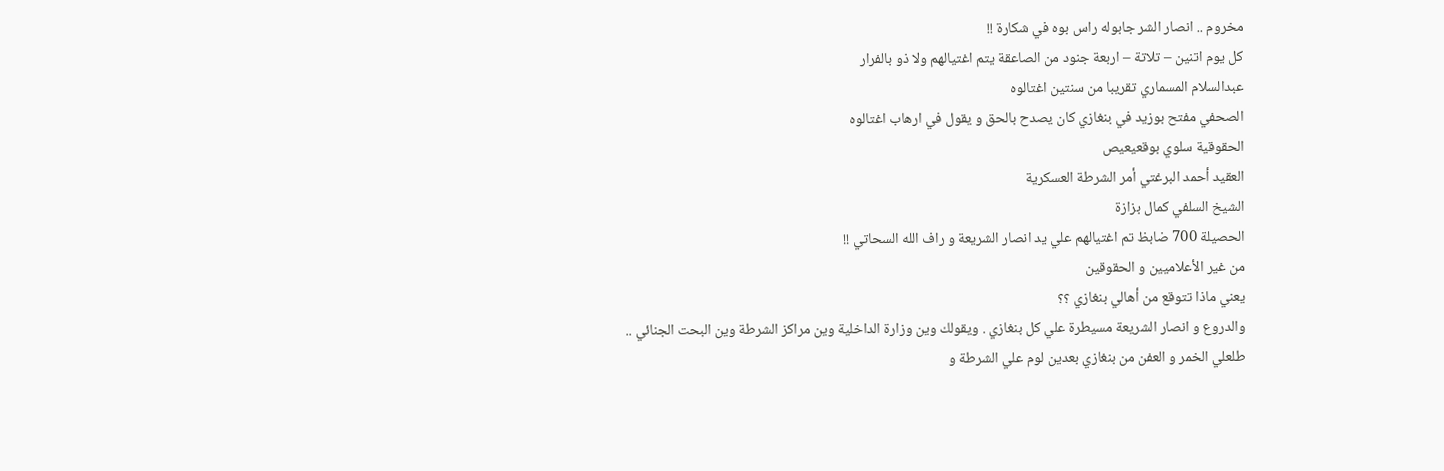مخروم .. انصار الشر جابوله راس بوه في شكارة !!
كل يوم اتنين – تلاتة – اربعة جنود من الصاعقة يتم اغتيالهم ولا ذو بالفرار
عبدالسلام المسماري تقريبا من سنتين اغتالوه
الصحفي مفتح بوزيد في بنغازي كان يصدح بالحق و يقول في ارهاب اغتالوه
الحقوقية سلوي بوقعيعيص
العقيد أحمد البرغتي أمر الشرطة العسكرية
الشيخ السلفي كمال بزازة
الحصيلة 700 ضابظ تم اغتيالهم علي يد انصار الشريعة و راف الله السحاتي !!
من غير الأعلاميين و الحقوقين
يعني ماذا تتوقع من أهالي بنغازي ؟؟
والدروع و انصار الشريعة مسيطرة علي كل بنغازي . ويقولك وين وزارة الداخلية وين مراكز الشرطة وين البحت الجنائي ..
طلعلي الخمر و العفن من بنغازي بعدين لوم علي الشرطة و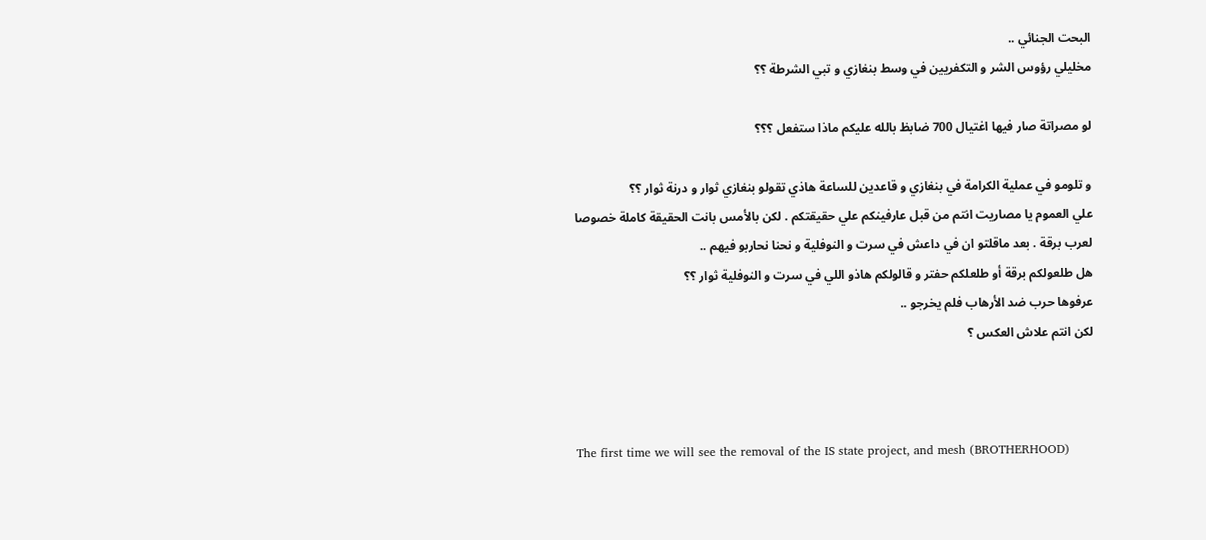البحت الجنائي ..
مخليلي رؤوس الشر و التكفريين في وسط بنغازي و تبي الشرطة ؟؟

لو مصراتة صار فيها اغتيال 700 ضابظ بالله عليكم ماذا ستفعل ؟؟؟

و تلومو في عملية الكرامة في بنغازي و قاعدين للساعة هاذي تقولو بنغازي ثوار و درنة ثوار ؟؟
علي العموم يا مصاريت انتم من قبل عارفينكم علي حقيقتكم . لكن بالأمس بانت الحقيقة كاملة خصوصا لعرب برقة . بعد ماقلتو ان في داعش في سرت و النوفلية و نحنا نحاربو فيهم ..
هل طلعولكم برقة أو طلعلكم حفتر و قالولكم هاذو اللي في سرت و النوفلية ثوار ؟؟
عرفوها حرب ضد الأرهاب فلم يخرجو ..
لكن انتم علاش العكس ؟



The first time we will see the removal of the IS state project, and mesh (BROTHERHOOD)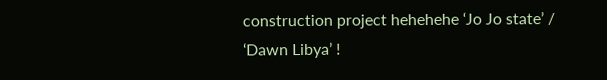construction project hehehehe ‘Jo Jo state’ / ‘Dawn Libya’ !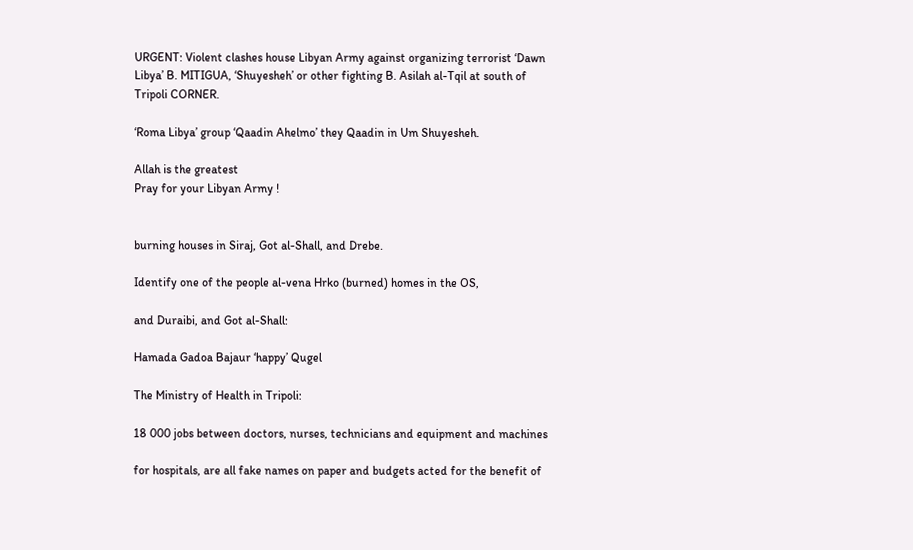URGENT: Violent clashes house Libyan Army against organizing terrorist ‘Dawn Libya’ B. MITIGUA, ‘Shuyesheh’ or other fighting B. Asilah al-Tqil at south of Tripoli CORNER.

‘Roma Libya’ group ‘Qaadin Ahelmo’ they Qaadin in Um Shuyesheh.

Allah is the greatest
Pray for your Libyan Army !


burning houses in Siraj, Got al-Shall, and Drebe.

Identify one of the people al-vena Hrko (burned) homes in the OS,

and Duraibi, and Got al-Shall:

Hamada Gadoa Bajaur ‘happy’ Qugel

The Ministry of Health in Tripoli:

18 000 jobs between doctors, nurses, technicians and equipment and machines

for hospitals, are all fake names on paper and budgets acted for the benefit of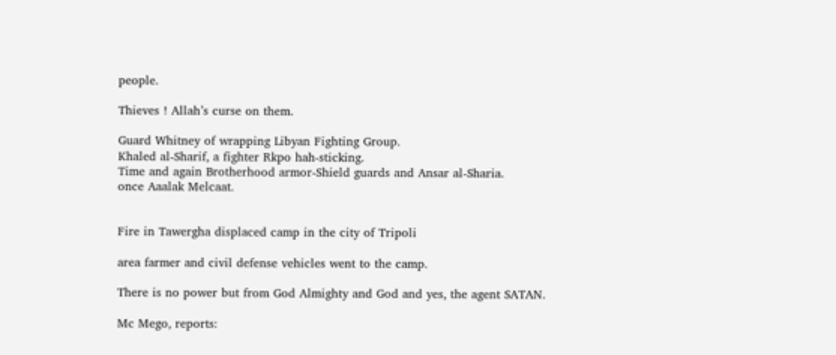people.

Thieves ! Allah’s curse on them.

Guard Whitney of wrapping Libyan Fighting Group.
Khaled al-Sharif, a fighter Rkpo hah-sticking.
Time and again Brotherhood armor-Shield guards and Ansar al-Sharia.
once Aaalak Melcaat.


Fire in Tawergha displaced camp in the city of Tripoli

area farmer and civil defense vehicles went to the camp.

There is no power but from God Almighty and God and yes, the agent SATAN.

Mc Mego, reports: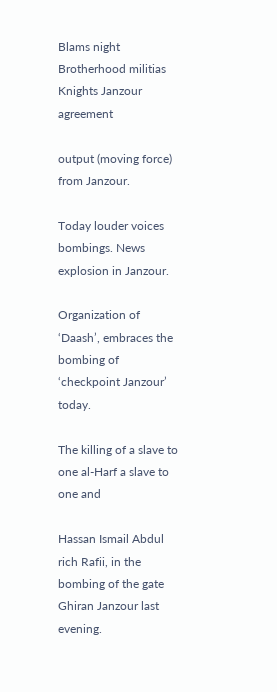Blams night Brotherhood militias Knights Janzour agreement

output (moving force) from Janzour.

Today louder voices bombings. News explosion in Janzour.

Organization of ‘Daash’, embraces the bombing of ‘checkpoint Janzour’ today.

The killing of a slave to one al-Harf a slave to one and

Hassan Ismail Abdul rich Rafii, in the bombing of the gate Ghiran Janzour last evening.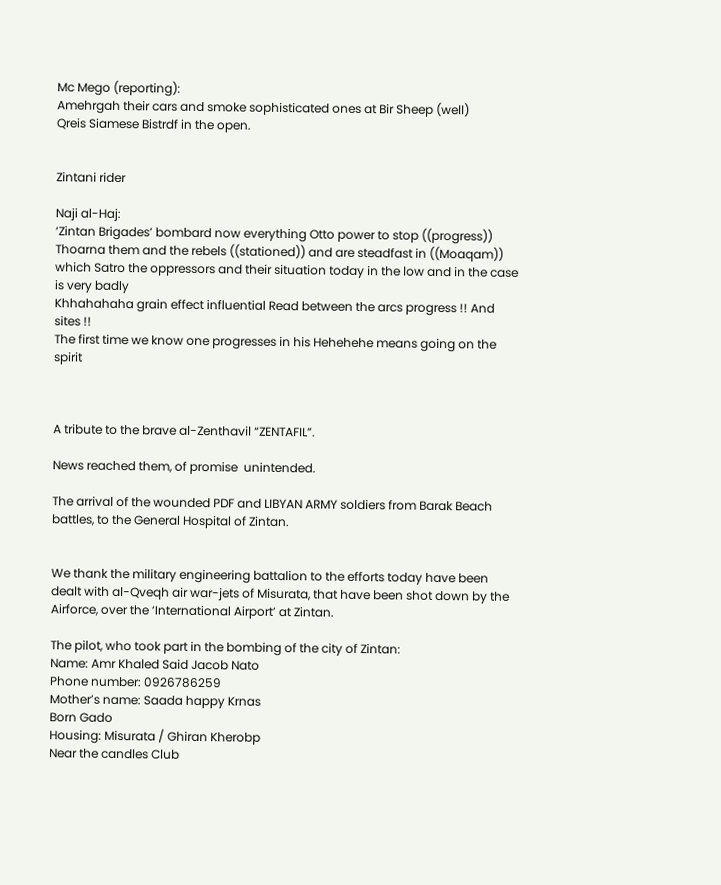Mc Mego (reporting):
Amehrgah their cars and smoke sophisticated ones at Bir Sheep (well)
Qreis Siamese Bistrdf in the open.


Zintani rider

Naji al-Haj:
‘Zintan Brigades’ bombard now everything Otto power to stop ((progress)) Thoarna them and the rebels ((stationed)) and are steadfast in ((Moaqam)) which Satro the oppressors and their situation today in the low and in the case is very badly
Khhahahaha grain effect influential Read between the arcs progress !! And sites !!
The first time we know one progresses in his Hehehehe means going on the spirit



A tribute to the brave al-Zenthavil “ZENTAFIL”.

News reached them, of promise  unintended.

The arrival of the wounded PDF and LIBYAN ARMY soldiers from Barak Beach battles, to the General Hospital of Zintan.


We thank the military engineering battalion to the efforts today have been dealt with al-Qveqh air war-jets of Misurata, that have been shot down by the Airforce, over the ‘International Airport’ at Zintan.

The pilot, who took part in the bombing of the city of Zintan:
Name: Amr Khaled Said Jacob Nato
Phone number: 0926786259
Mother’s name: Saada happy Krnas
Born Gado
Housing: Misurata / Ghiran Kherobp
Near the candles Club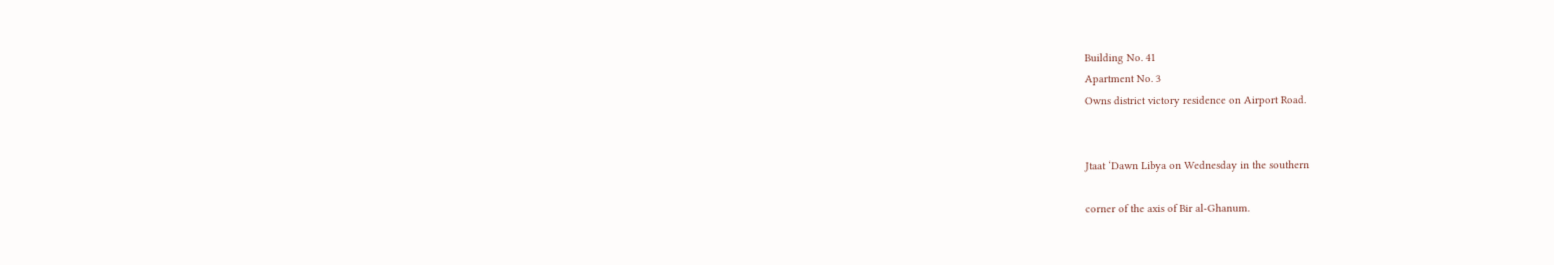Building No. 41
Apartment No. 3
Owns district victory residence on Airport Road.


Jtaat ‘Dawn Libya on Wednesday in the southern

corner of the axis of Bir al-Ghanum.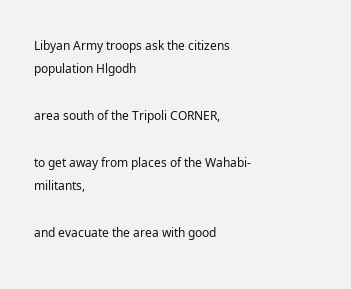Libyan Army troops ask the citizens population Hlgodh

area south of the Tripoli CORNER,

to get away from places of the Wahabi-militants,

and evacuate the area with good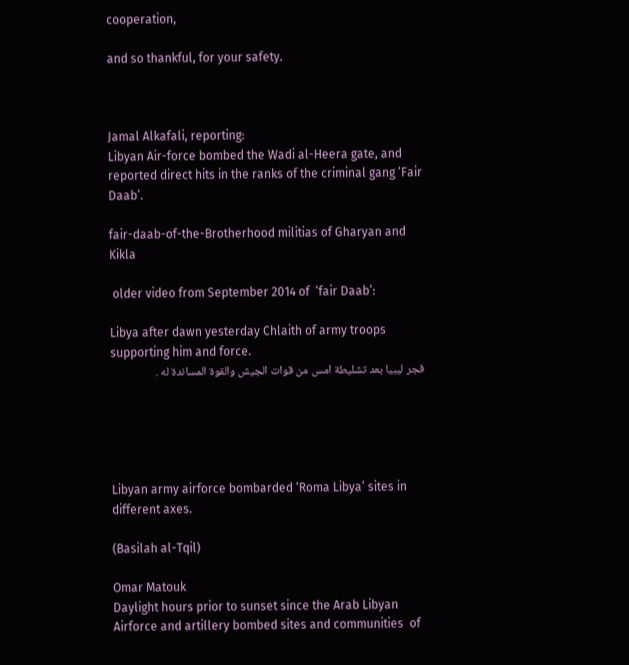cooperation,

and so thankful, for your safety.



Jamal Alkafali, reporting:
Libyan Air-force bombed the Wadi al-Heera gate, and reported direct hits in the ranks of the criminal gang ‘Fair Daab’.

fair-daab-of-the-Brotherhood militias of Gharyan and Kikla

 older video from September 2014 of  ‘fair Daab’:

Libya after dawn yesterday Chlaith of army troops supporting him and force.
فجر ليبيا بعد تشليطة امس من قوات الجيش والقوة المساندة له .





Libyan army airforce bombarded ‘Roma Libya’ sites in different axes.

(Basilah al-Tqil)

Omar Matouk
Daylight hours prior to sunset since the Arab Libyan Airforce and artillery bombed sites and communities  of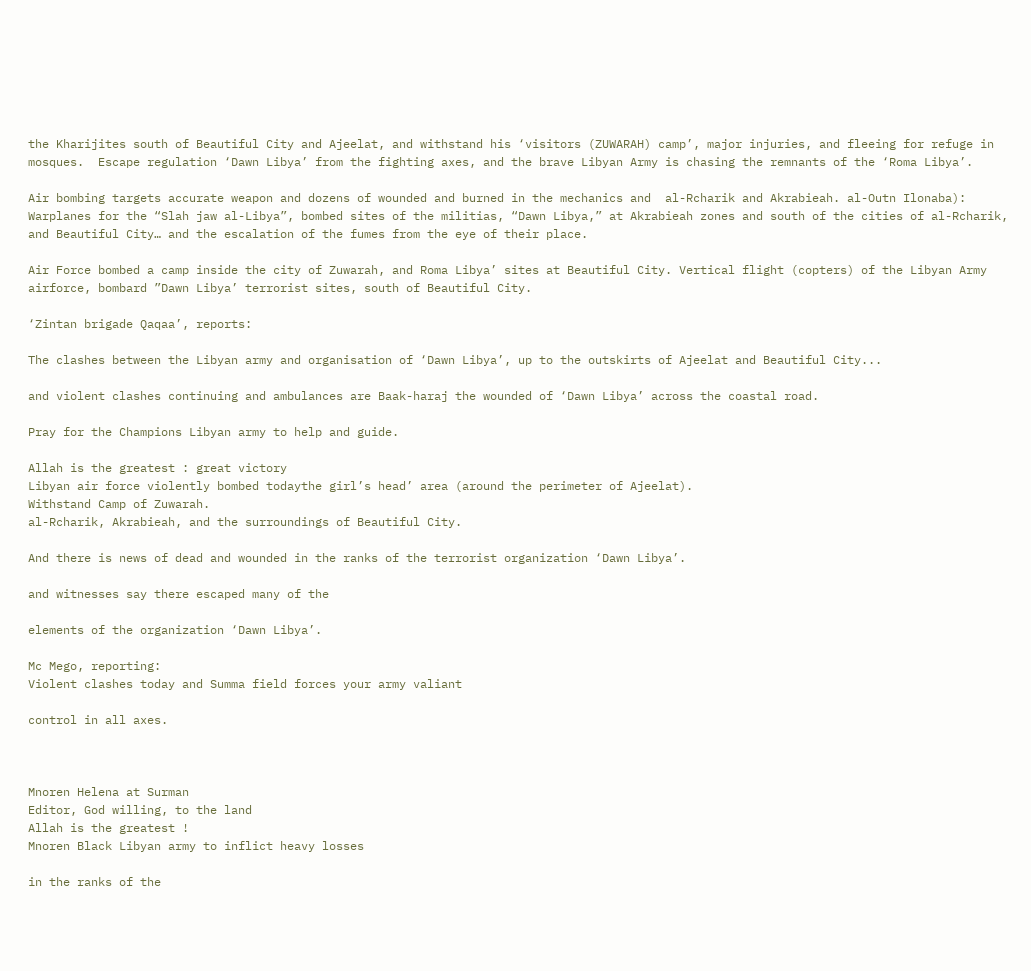the Kharijites south of Beautiful City and Ajeelat, and withstand his ‘visitors (ZUWARAH) camp’, major injuries, and fleeing for refuge in mosques.  Escape regulation ‘Dawn Libya’ from the fighting axes, and the brave Libyan Army is chasing the remnants of the ‘Roma Libya’.

Air bombing targets accurate weapon and dozens of wounded and burned in the mechanics and  al-Rcharik and Akrabieah. al-Outn Ilonaba): Warplanes for the “Slah jaw al-Libya”, bombed sites of the militias, “Dawn Libya,” at Akrabieah zones and south of the cities of al-Rcharik, and Beautiful City… and the escalation of the fumes from the eye of their place.

Air Force bombed a camp inside the city of Zuwarah, and Roma Libya’ sites at Beautiful City. Vertical flight (copters) of the Libyan Army airforce, bombard ”Dawn Libya’ terrorist sites, south of Beautiful City.

‘Zintan brigade Qaqaa’, reports:

The clashes between the Libyan army and organisation of ‘Dawn Libya’, up to the outskirts of Ajeelat and Beautiful City...

and violent clashes continuing and ambulances are Baak-haraj the wounded of ‘Dawn Libya’ across the coastal road.

Pray for the Champions Libyan army to help and guide.

Allah is the greatest : great victory
Libyan air force violently bombed todaythe girl’s head’ area (around the perimeter of Ajeelat).
Withstand Camp of Zuwarah.
al-Rcharik, Akrabieah, and the surroundings of Beautiful City.

And there is news of dead and wounded in the ranks of the terrorist organization ‘Dawn Libya’.

and witnesses say there escaped many of the

elements of the organization ‘Dawn Libya’.

Mc Mego, reporting:
Violent clashes today and Summa field forces your army valiant

control in all axes.



Mnoren Helena at Surman
Editor, God willing, to the land
Allah is the greatest !
Mnoren Black Libyan army to inflict heavy losses

in the ranks of the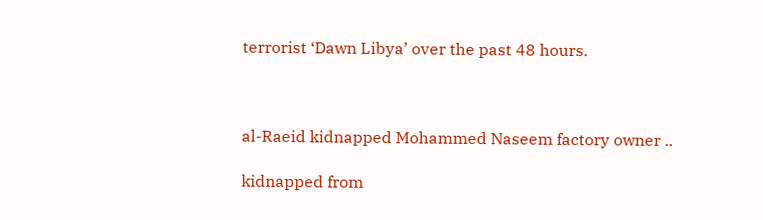terrorist ‘Dawn Libya’ over the past 48 hours.



al-Raeid kidnapped Mohammed Naseem factory owner ..

kidnapped from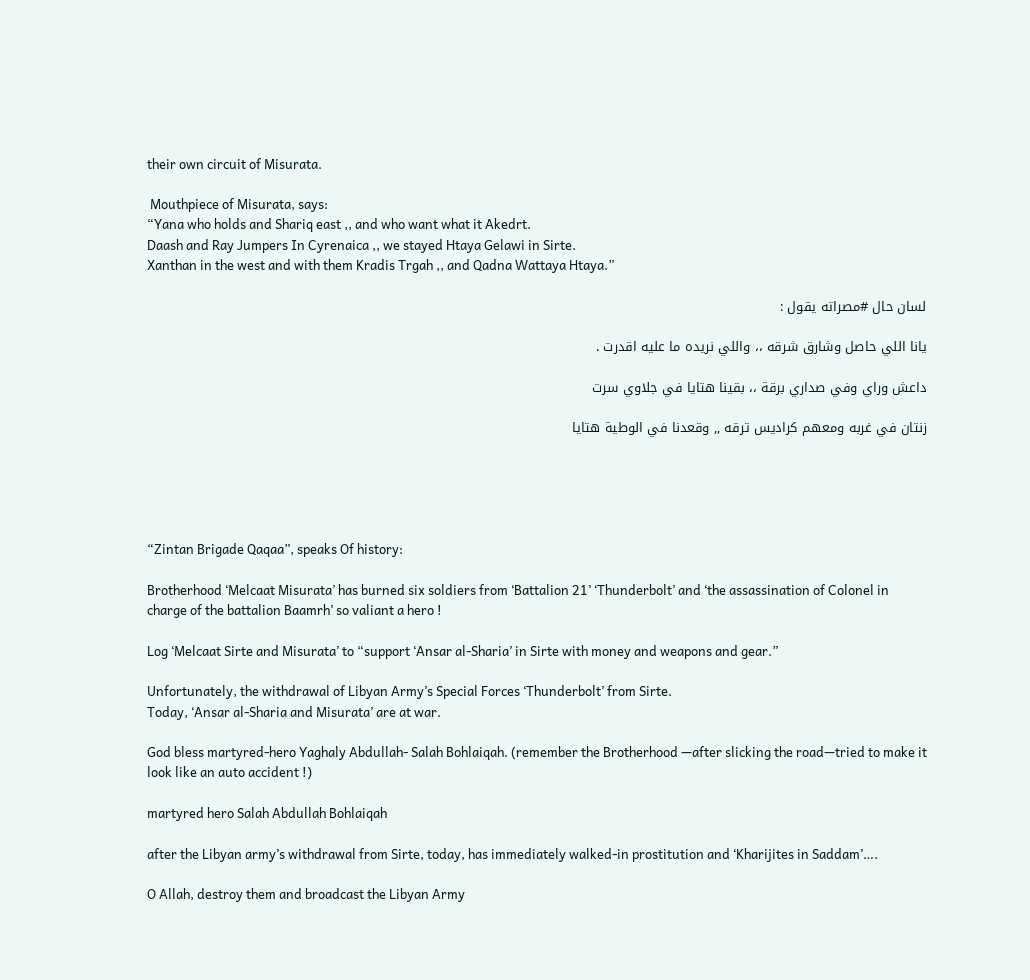their own circuit of Misurata.

 Mouthpiece of Misurata, says:
“Yana who holds and Shariq east ,, and who want what it Akedrt.
Daash and Ray Jumpers In Cyrenaica ,, we stayed Htaya Gelawi in Sirte.
Xanthan in the west and with them Kradis Trgah ,, and Qadna Wattaya Htaya.”

لسان حال #مصراته يقول :

يانا اللي حاصل وشارق شرقه ،، واللي نريده ما عليه اقدرت .

داعش وراي وفي صداري برقة ،، بقينا هتايا في جلاوي سرت

زنتان في غربه ومعهم كراديس ترقه ,, وقعدنا في الوطية هتايا





“Zintan Brigade Qaqaa”, speaks Of history:

Brotherhood ‘Melcaat Misurata’ has burned six soldiers from ‘Battalion 21’ ‘Thunderbolt’ and ‘the assassination of Colonel in charge of the battalion Baamrh’ so valiant a hero !

Log ‘Melcaat Sirte and Misurata’ to “support ‘Ansar al-Sharia’ in Sirte with money and weapons and gear.”

Unfortunately, the withdrawal of Libyan Army’s Special Forces ‘Thunderbolt’ from Sirte.
Today, ‘Ansar al-Sharia and Misurata’ are at war.

God bless martyred-hero Yaghaly Abdullah- Salah Bohlaiqah. (remember the Brotherhood —after slicking the road—tried to make it look like an auto accident !)

martyred hero Salah Abdullah Bohlaiqah

after the Libyan army’s withdrawal from Sirte, today, has immediately walked-in prostitution and ‘Kharijites in Saddam’….

O Allah, destroy them and broadcast the Libyan Army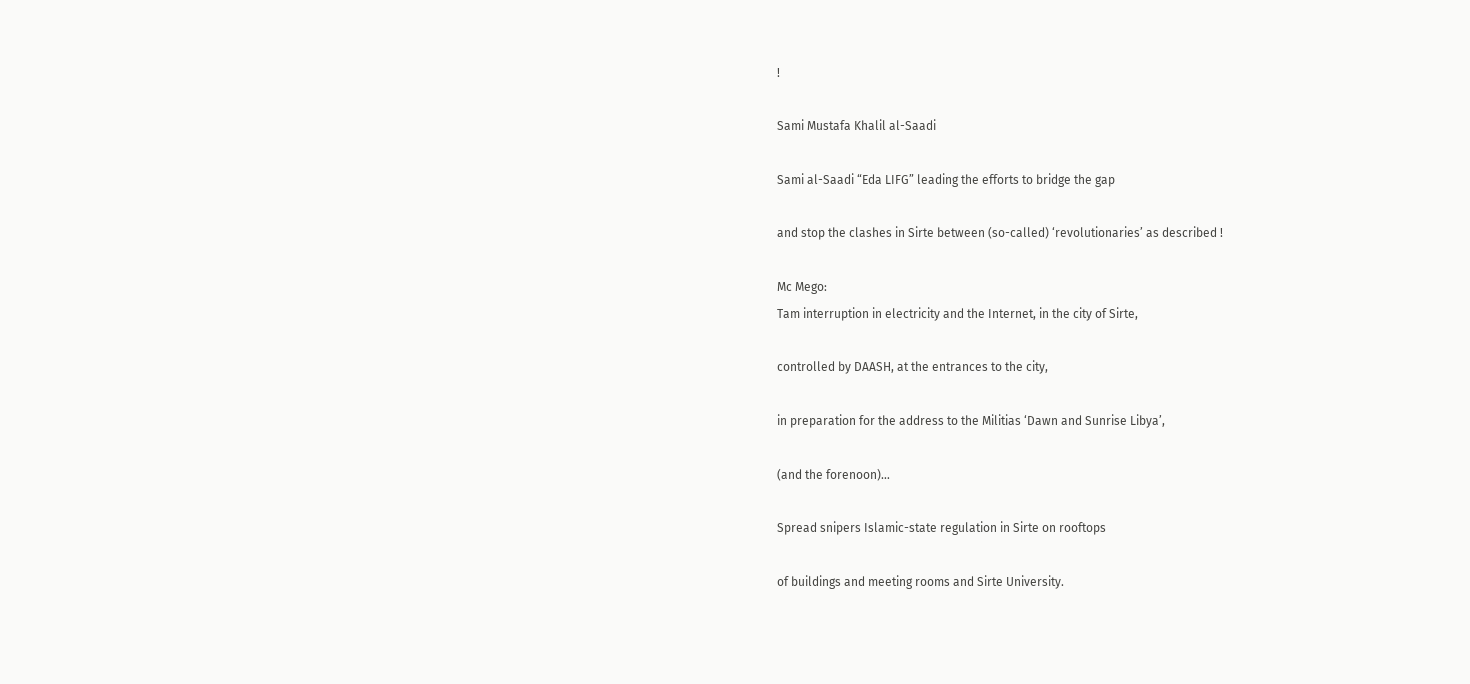!

Sami Mustafa Khalil al-Saadi

Sami al-Saadi “Eda LIFG” leading the efforts to bridge the gap

and stop the clashes in Sirte between (so-called) ‘revolutionaries’ as described !

Mc Mego:
Tam interruption in electricity and the Internet, in the city of Sirte,

controlled by DAASH, at the entrances to the city,

in preparation for the address to the Militias ‘Dawn and Sunrise Libya’,

(and the forenoon)…

Spread snipers Islamic-state regulation in Sirte on rooftops

of buildings and meeting rooms and Sirte University.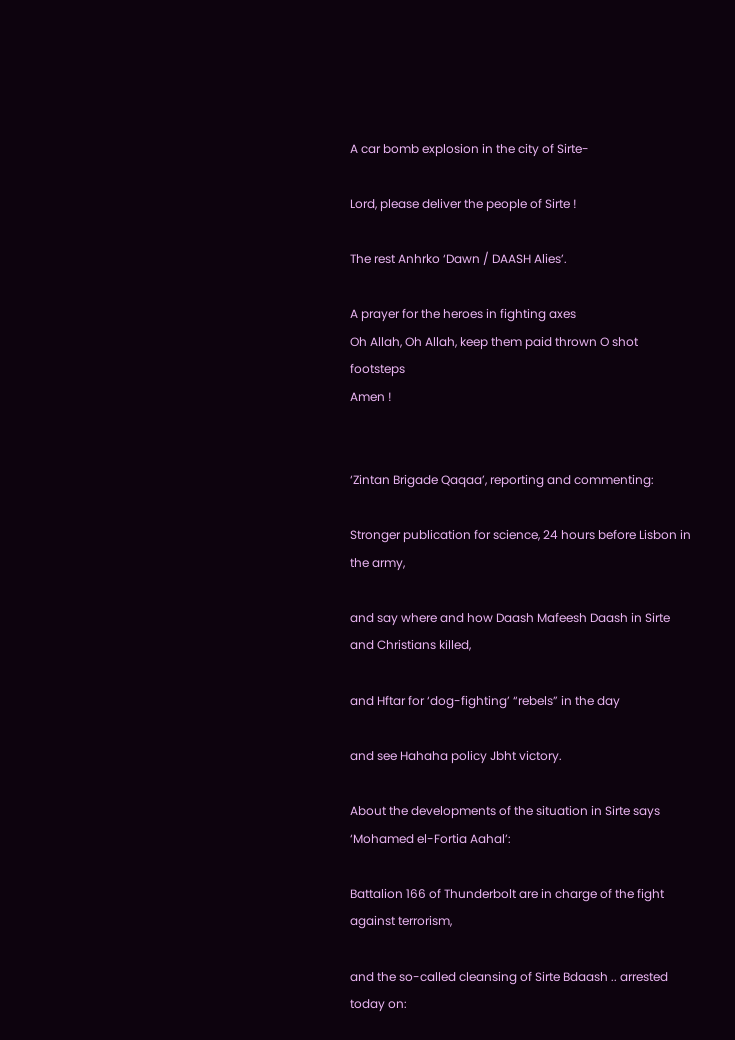A car bomb explosion in the city of Sirte-

Lord, please deliver the people of Sirte !

The rest Anhrko ‘Dawn / DAASH Alies’.

A prayer for the heroes in fighting axes
Oh Allah, Oh Allah, keep them paid thrown O shot footsteps
Amen !


‘Zintan Brigade Qaqaa’, reporting and commenting:

Stronger publication for science, 24 hours before Lisbon in the army,

and say where and how Daash Mafeesh Daash in Sirte and Christians killed,

and Hftar for ‘dog-fighting’ “rebels” in the day

and see Hahaha policy Jbht victory.

About the developments of the situation in Sirte says ‘Mohamed el-Fortia Aahal’:

Battalion 166 of Thunderbolt are in charge of the fight against terrorism,

and the so-called cleansing of Sirte Bdaash .. arrested today on: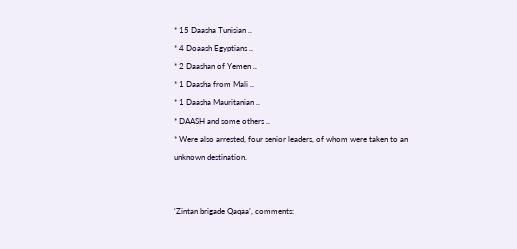* 15 Daasha Tunisian ..
* 4 Doaash Egyptians ..
* 2 Daashan of Yemen ..
* 1 Daasha from Mali ..
* 1 Daasha Mauritanian ..
* DAASH and some others ..
* Were also arrested, four senior leaders, of whom were taken to an unknown destination.


‘Zintan brigade Qaqaa’, comments: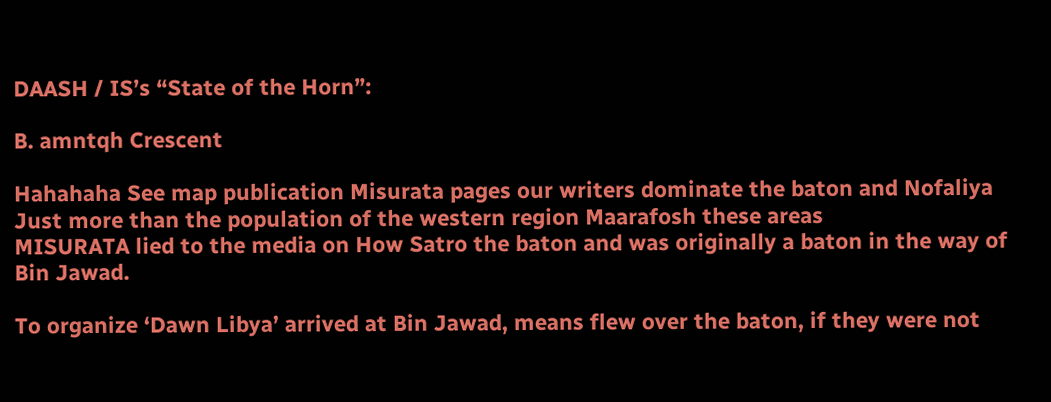DAASH / IS’s “State of the Horn”:

B. amntqh Crescent

Hahahaha See map publication Misurata pages our writers dominate the baton and Nofaliya
Just more than the population of the western region Maarafosh these areas
MISURATA lied to the media on How Satro the baton and was originally a baton in the way of Bin Jawad.

To organize ‘Dawn Libya’ arrived at Bin Jawad, means flew over the baton, if they were not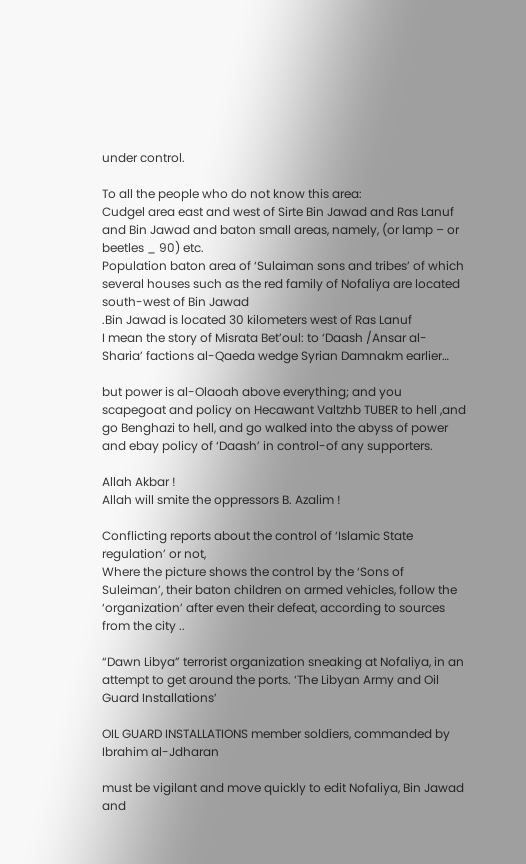under control.

To all the people who do not know this area:
Cudgel area east and west of Sirte Bin Jawad and Ras Lanuf and Bin Jawad and baton small areas, namely, (or lamp – or beetles _ 90) etc.
Population baton area of ‘Sulaiman sons and tribes’ of which several houses such as the red family of Nofaliya are located south-west of Bin Jawad
.Bin Jawad is located 30 kilometers west of Ras Lanuf
I mean the story of Misrata Bet’oul: to ‘Daash /Ansar al-Sharia’ factions al-Qaeda wedge Syrian Damnakm earlier…

but power is al-Olaoah above everything; and you scapegoat and policy on Hecawant Valtzhb TUBER to hell ,and go Benghazi to hell, and go walked into the abyss of power and ebay policy of ‘Daash’ in control-of any supporters.

Allah Akbar !
Allah will smite the oppressors B. Azalim !

Conflicting reports about the control of ‘Islamic State regulation’ or not,
Where the picture shows the control by the ‘Sons of Suleiman’, their baton children on armed vehicles, follow the ‘organization’ after even their defeat, according to sources from the city ..

“Dawn Libya” terrorist organization sneaking at Nofaliya, in an attempt to get around the ports. ‘The Libyan Army and Oil Guard Installations’

OIL GUARD INSTALLATIONS member soldiers, commanded by Ibrahim al-Jdharan

must be vigilant and move quickly to edit Nofaliya, Bin Jawad and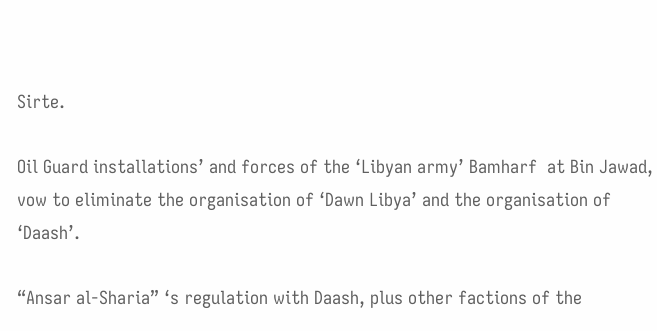Sirte.

Oil Guard installations’ and forces of the ‘Libyan army’ Bamharf  at Bin Jawad, vow to eliminate the organisation of ‘Dawn Libya’ and the organisation of ‘Daash’.

“Ansar al-Sharia” ‘s regulation with Daash, plus other factions of the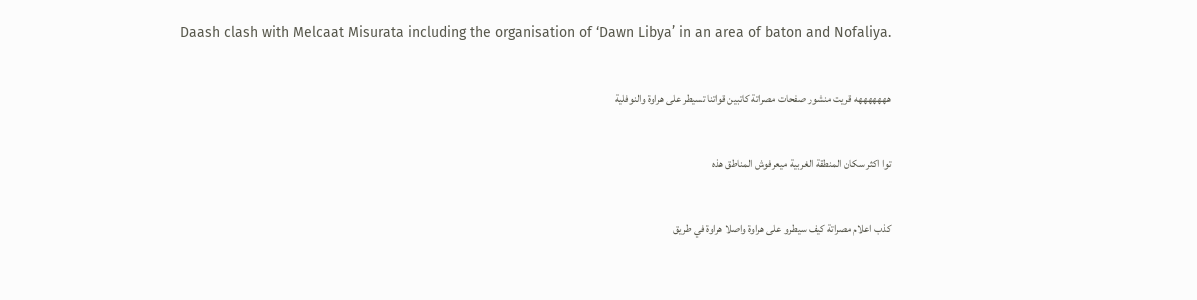Daash clash with Melcaat Misurata including the organisation of ‘Dawn Libya’ in an area of baton and Nofaliya.

هههههههه قريت منشور صفحات مصراتة كاتبين قواتنا تسيطر على هراوة والنوفلية

توا اكثر سكان المنطقة الغربية ميعرفوش المناطق هذه

كذب اعلام مصراتة كيف سيطرو على هراوة واصلا هراوة في طريق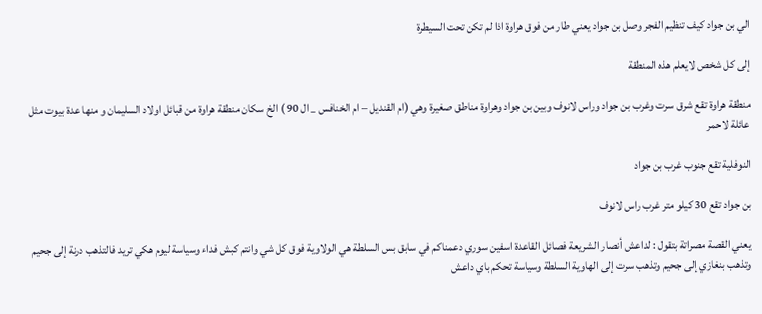الي بن جواد كيف تنظيم الفجر وصل بن جواد يعني طار من فوق هراوة اذا لم تكن تحت السيطرة

إلى كل شخص لايعلم هذه المنطقة

منطقة هراوة تقع شرق سرت وغرب بن جواد وراس لانوف وبين بن جواد وهراوة مناطق صغيرة وهي (ام القنديل – ام الخنافس _ ال 90 ) الخ سكان منطقة هراوة من قبائل اولاد السليمان و منها عدة بيوت مثل عائلة لاحمر

النوفلية تقع جنوب غرب بن جواد

بن جواد تقع 30 كيلو متر غرب راس لانوف

يعني القصة مصراتة بتقول : لداعش أنصار الشريعة فصائل القاعدة اسفين سوري دعمناكم في سابق بس السلطة هي الولاوية فوق كل شي وانتم كبش فداء وسياسة ليوم هكي تريد فالتذهب درنة إلى جحيم وتذهب بنغازي إلى جحيم وتذهب سرت إلى الهاوية السلطة وسياسة تحكم باي داعش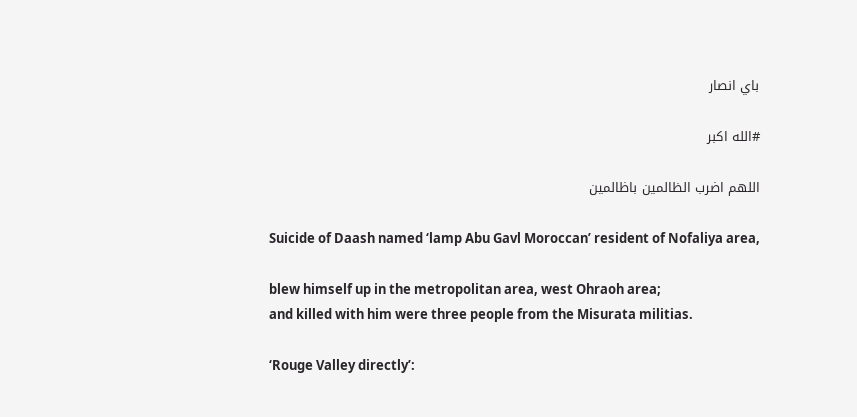باي انصار

#الله اكبر

اللهم اضرب الظالمين باظالمين

Suicide of Daash named ‘lamp Abu Gavl Moroccan’ resident of Nofaliya area,

blew himself up in the metropolitan area, west Ohraoh area;
and killed with him were three people from the Misurata militias.

‘Rouge Valley directly’: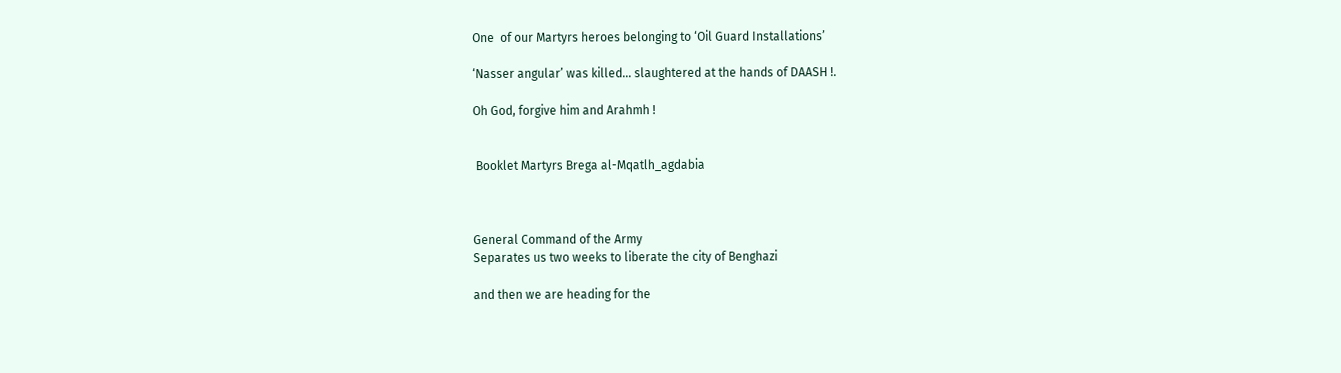One  of our Martyrs heroes belonging to ‘Oil Guard Installations’

‘Nasser angular’ was killed… slaughtered at the hands of DAASH !.

Oh God, forgive him and Arahmh !


 Booklet Martyrs Brega al-Mqatlh_agdabia



General Command of the Army
Separates us two weeks to liberate the city of Benghazi

and then we are heading for the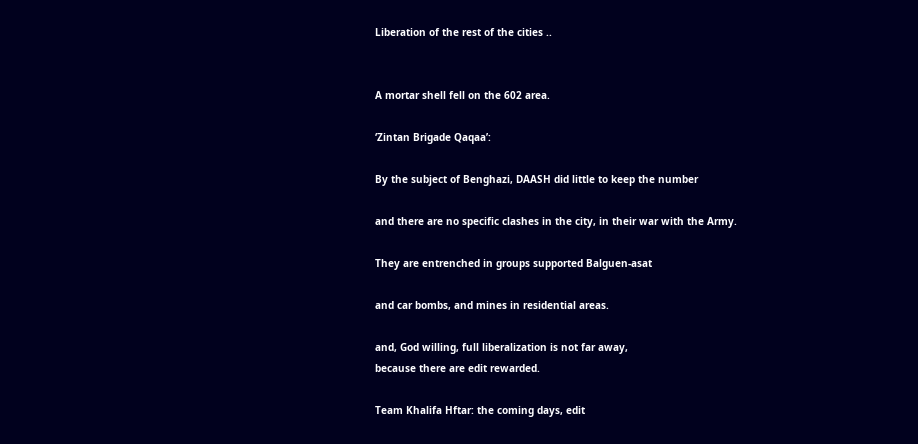Liberation of the rest of the cities ..


A mortar shell fell on the 602 area.

‘Zintan Brigade Qaqaa’:

By the subject of Benghazi, DAASH did little to keep the number

and there are no specific clashes in the city, in their war with the Army.

They are entrenched in groups supported Balguen-asat

and car bombs, and mines in residential areas.

and, God willing, full liberalization is not far away,
because there are edit rewarded.

Team Khalifa Hftar: the coming days, edit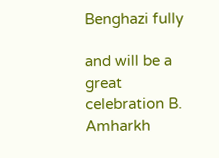Benghazi fully

and will be a great celebration B. Amharkh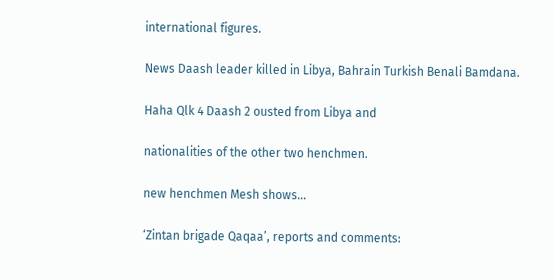international figures.

News Daash leader killed in Libya, Bahrain Turkish Benali Bamdana.

Haha Qlk 4 Daash 2 ousted from Libya and

nationalities of the other two henchmen.

new henchmen Mesh shows…

‘Zintan brigade Qaqaa’, reports and comments: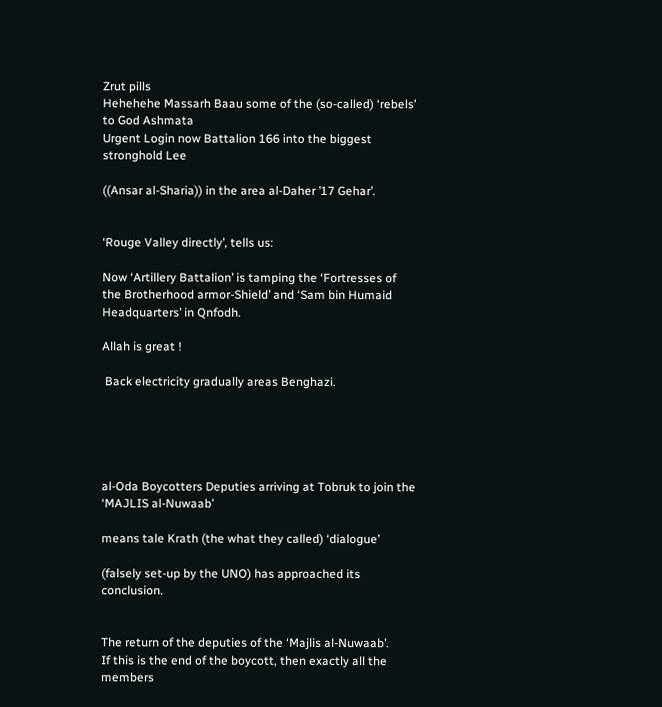Zrut pills
Hehehehe Massarh Baau some of the (so-called) ‘rebels’ to God Ashmata
Urgent Login now Battalion 166 into the biggest stronghold Lee

((Ansar al-Sharia)) in the area al-Daher ’17 Gehar’.


‘Rouge Valley directly’, tells us:

Now ‘Artillery Battalion’ is tamping the ‘Fortresses of the Brotherhood armor-Shield’ and ‘Sam bin Humaid Headquarters’ in Qnfodh.

Allah is great !

 Back electricity gradually areas Benghazi.





al-Oda Boycotters Deputies arriving at Tobruk to join the ‘MAJLIS al-Nuwaab’

means tale Krath (the what they called) ‘dialogue’

(falsely set-up by the UNO) has approached its conclusion.


The return of the deputies of the ‘Majlis al-Nuwaab’.
If this is the end of the boycott, then exactly all the members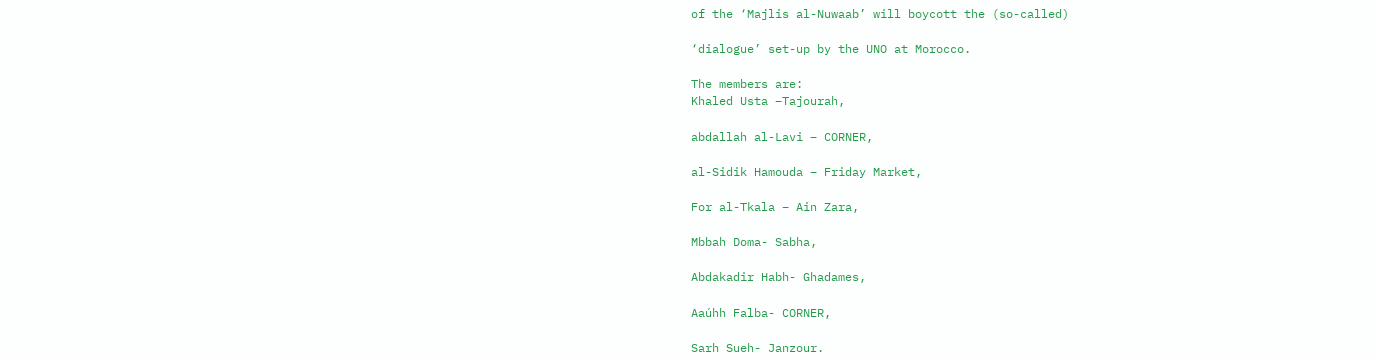of the ‘Majlis al-Nuwaab’ will boycott the (so-called)

‘dialogue’ set-up by the UNO at Morocco.

The members are:
Khaled Usta –Tajourah,

abdallah al-Lavi – CORNER,

al-Sidik Hamouda – Friday Market,

For al-Tkala – Ain Zara,

Mbbah Doma- Sabha,

Abdakadir Habh- Ghadames,

Aaúhh Falba- CORNER,

Sarh Sueh- Janzour.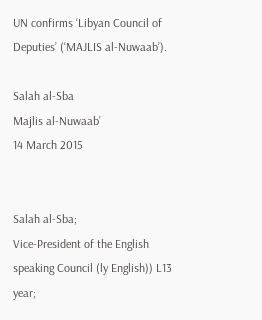UN confirms ‘Libyan Council of Deputies’ (‘MAJLIS al-Nuwaab’).

Salah al-Sba
Majlis al-Nuwaab’
14 March 2015


Salah al-Sba;
Vice-President of the English speaking Council (ly English)) L13 year;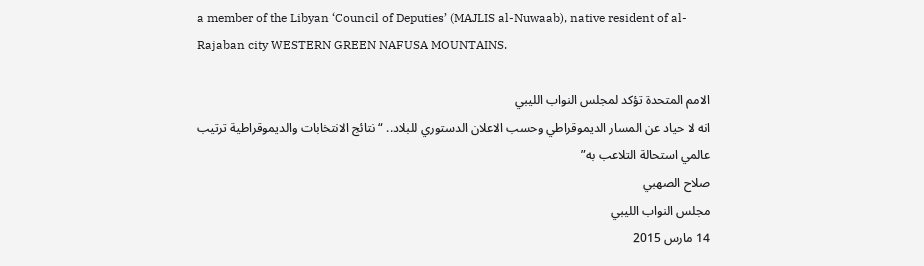a member of the Libyan ‘Council of Deputies’ (MAJLIS al-Nuwaab), native resident of al-Rajaban city WESTERN GREEN NAFUSA MOUNTAINS.

الامم المتحدة تؤكد لمجلس النواب الليبي
انه لا حياد عن المسار الديموقراطي وحسب الاعلان الدستوري للبلاد.. “نتائج الانتخابات والديموقراطية ترتيب عالمي استحالة التلاعب به”
صلاح الصهبي
مجلس النواب الليبي
14 مارس 2015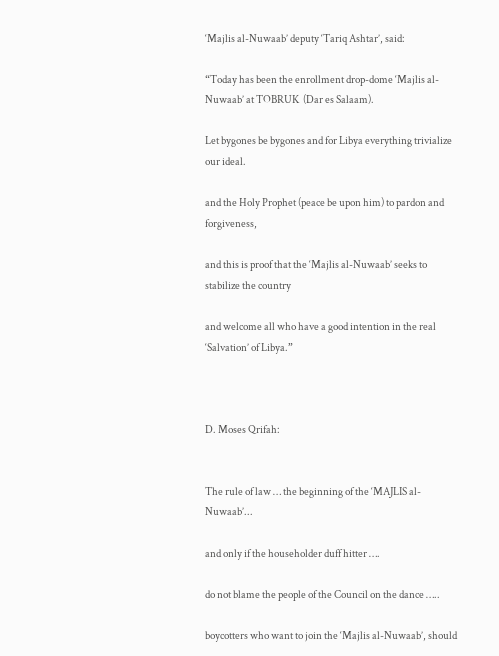‘Majlis al-Nuwaab’ deputy ‘Tariq Ashtar’, said:

“Today has been the enrollment drop-dome ‘Majlis al-Nuwaab’ at TOBRUK  (Dar es Salaam).

Let bygones be bygones and for Libya everything trivialize our ideal.

and the Holy Prophet (peace be upon him) to pardon and forgiveness,

and this is proof that the ‘Majlis al-Nuwaab’ seeks to stabilize the country

and welcome all who have a good intention in the real ‘Salvation’ of Libya.”



D. Moses Qrifah:


The rule of law … the beginning of the ‘MAJLIS al-Nuwaab’...

and only if the householder duff hitter ….

do not blame the people of the Council on the dance …..

boycotters who want to join the ‘Majlis al-Nuwaab’, should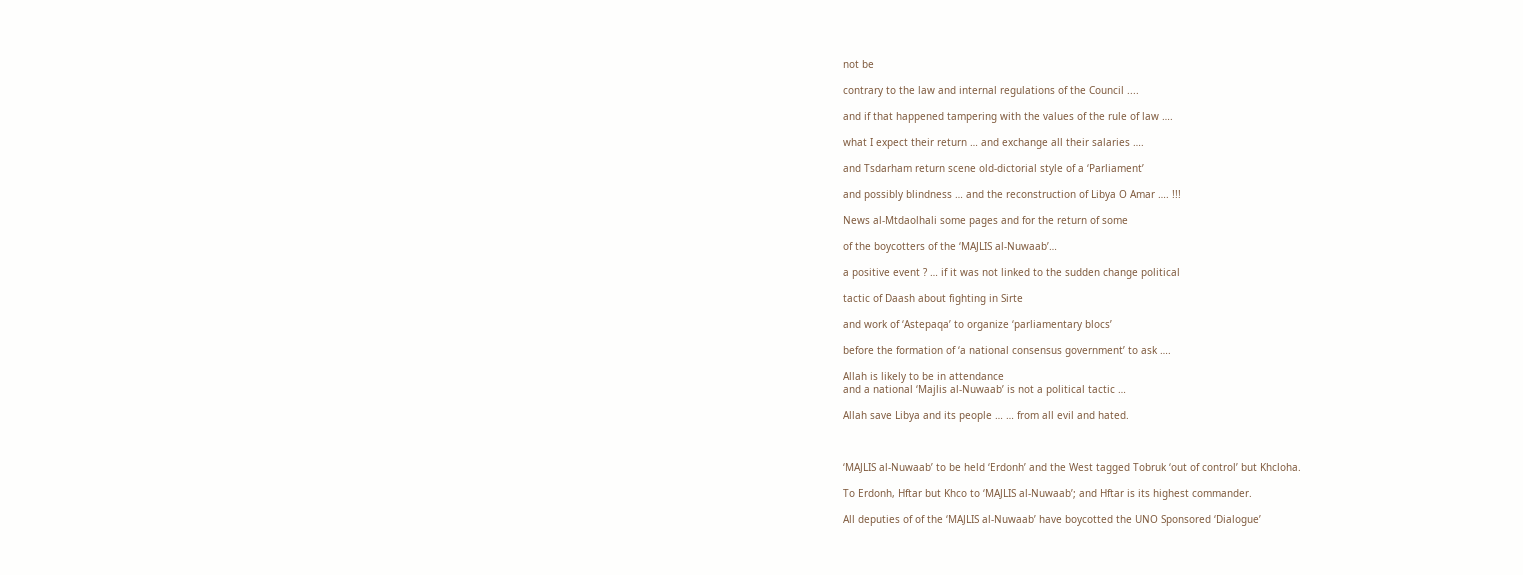not be

contrary to the law and internal regulations of the Council ....

and if that happened tampering with the values of the rule of law ….

what I expect their return … and exchange all their salaries ….

and Tsdarham return scene old-dictorial style of a ‘Parliament’

and possibly blindness … and the reconstruction of Libya O Amar …. !!!

News al-Mtdaolhali some pages and for the return of some

of the boycotters of the ‘MAJLIS al-Nuwaab’…

a positive event ? … if it was not linked to the sudden change political

tactic of Daash about fighting in Sirte

and work of ‘Astepaqa’ to organize ‘parliamentary blocs’

before the formation of ‘a national consensus government’ to ask ….

Allah is likely to be in attendance
and a national ‘Majlis al-Nuwaab’ is not a political tactic …

Allah save Libya and its people … … from all evil and hated.



‘MAJLIS al-Nuwaab’ to be held ‘Erdonh’ and the West tagged Tobruk ‘out of control’ but Khcloha.

To Erdonh, Hftar but Khco to ‘MAJLIS al-Nuwaab’; and Hftar is its highest commander.

All deputies of of the ‘MAJLIS al-Nuwaab’ have boycotted the UNO Sponsored ‘Dialogue’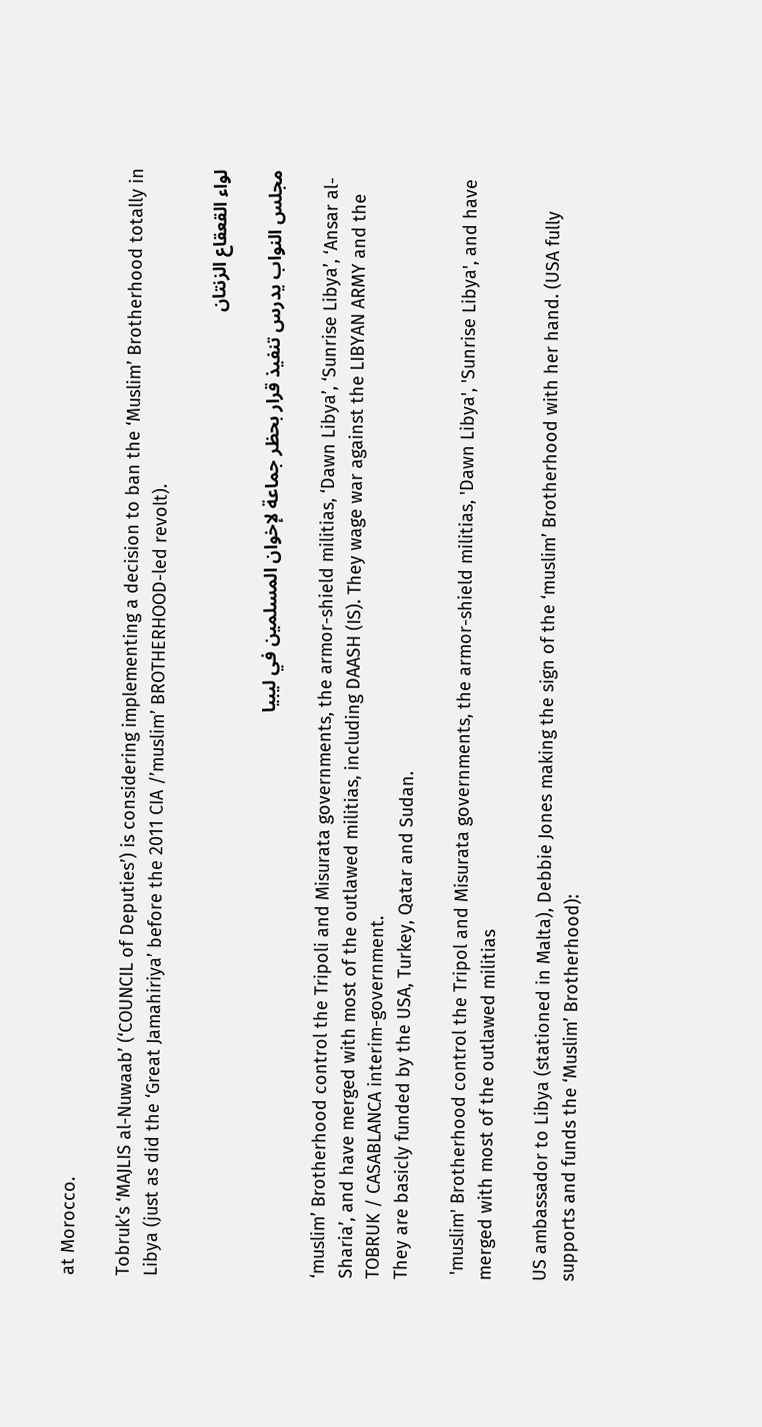at Morocco.

Tobruk’s ‘MAJLIS al-Nuwaab’ (‘COUNCIL of Deputies’) is considering implementing a decision to ban the ‘Muslim’ Brotherhood totally in Libya (just as did the ‘Great Jamahiriya’ before the 2011 CIA /’muslim’ BROTHERHOOD-led revolt).

لواء القعقاع الزنتان

مجلس النواب يدرس تنفيذ قرار بحظر جماعة لإخوان المسلمين في ليبيا

‘muslim’ Brotherhood control the Tripoli and Misurata governments, the armor-shield militias, ‘Dawn Libya’, ‘Sunrise Libya’, ‘Ansar al-Sharia’, and have merged with most of the outlawed militias, including DAASH (IS). They wage war against the LIBYAN ARMY and the TOBRUK / CASABLANCA interim-government.
They are basicly funded by the USA, Turkey, Qatar and Sudan.

 'muslim' Brotherhood control the Tripol and Misurata governments, the armor-shield militias, 'Dawn Libya', 'Sunrise Libya', and have merged with most of the outlawed militias

US ambassador to Libya (stationed in Malta), Debbie Jones making the sign of the ‘muslim’ Brotherhood with her hand. (USA fully supports and funds the ‘Muslim’ Brotherhood):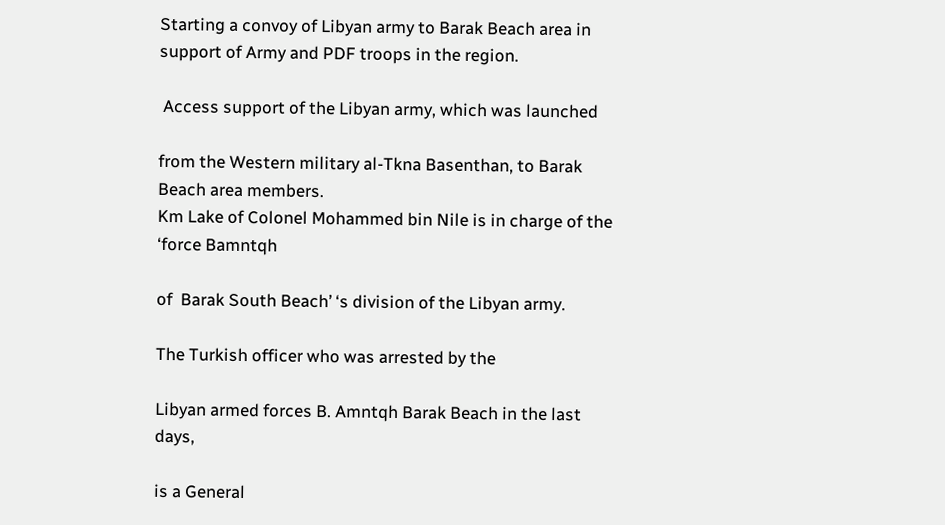Starting a convoy of Libyan army to Barak Beach area in support of Army and PDF troops in the region.

 Access support of the Libyan army, which was launched

from the Western military al-Tkna Basenthan, to Barak Beach area members.
Km Lake of Colonel Mohammed bin Nile is in charge of the ‘force Bamntqh

of  Barak South Beach’ ‘s division of the Libyan army.

The Turkish officer who was arrested by the

Libyan armed forces B. Amntqh Barak Beach in the last days,

is a General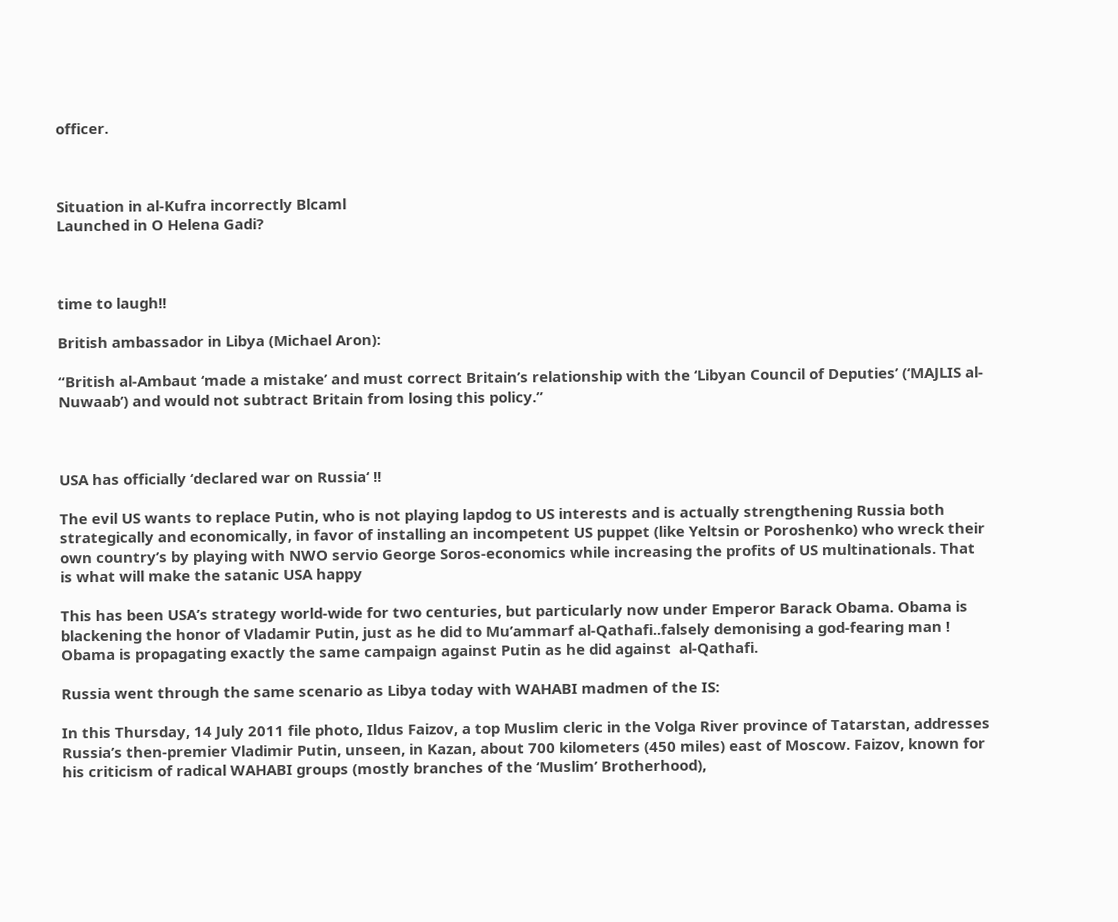officer.



Situation in al-Kufra incorrectly Blcaml
Launched in O Helena Gadi?



time to laugh!!

British ambassador in Libya (Michael Aron):

“British al-Ambaut ‘made a mistake’ and must correct Britain’s relationship with the ‘Libyan Council of Deputies’ (‘MAJLIS al-Nuwaab’) and would not subtract Britain from losing this policy.”



USA has officially ‘declared war on Russia‘ !!

The evil US wants to replace Putin, who is not playing lapdog to US interests and is actually strengthening Russia both strategically and economically, in favor of installing an incompetent US puppet (like Yeltsin or Poroshenko) who wreck their own country’s by playing with NWO servio George Soros-economics while increasing the profits of US multinationals. That is what will make the satanic USA happy

This has been USA’s strategy world-wide for two centuries, but particularly now under Emperor Barack Obama. Obama is blackening the honor of Vladamir Putin, just as he did to Mu’ammarf al-Qathafi..falsely demonising a god-fearing man ! Obama is propagating exactly the same campaign against Putin as he did against  al-Qathafi.

Russia went through the same scenario as Libya today with WAHABI madmen of the IS:

In this Thursday, 14 July 2011 file photo, Ildus Faizov, a top Muslim cleric in the Volga River province of Tatarstan, addresses Russia’s then-premier Vladimir Putin, unseen, in Kazan, about 700 kilometers (450 miles) east of Moscow. Faizov, known for his criticism of radical WAHABI groups (mostly branches of the ‘Muslim’ Brotherhood),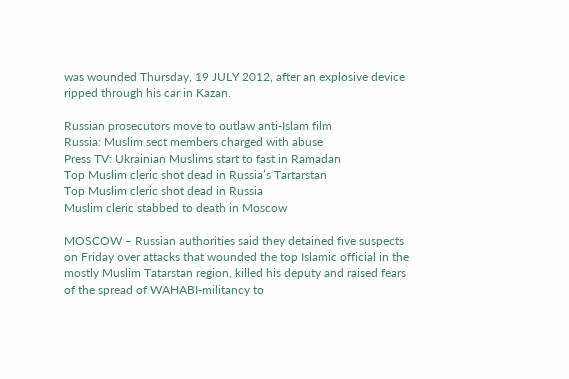was wounded Thursday, 19 JULY 2012, after an explosive device ripped through his car in Kazan.

Russian prosecutors move to outlaw anti-Islam film
Russia: Muslim sect members charged with abuse
Press TV: Ukrainian Muslims start to fast in Ramadan
Top Muslim cleric shot dead in Russia’s Tartarstan
Top Muslim cleric shot dead in Russia
Muslim cleric stabbed to death in Moscow

MOSCOW – Russian authorities said they detained five suspects on Friday over attacks that wounded the top Islamic official in the mostly Muslim Tatarstan region, killed his deputy and raised fears of the spread of WAHABI-militancy to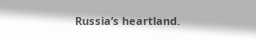Russia’s heartland.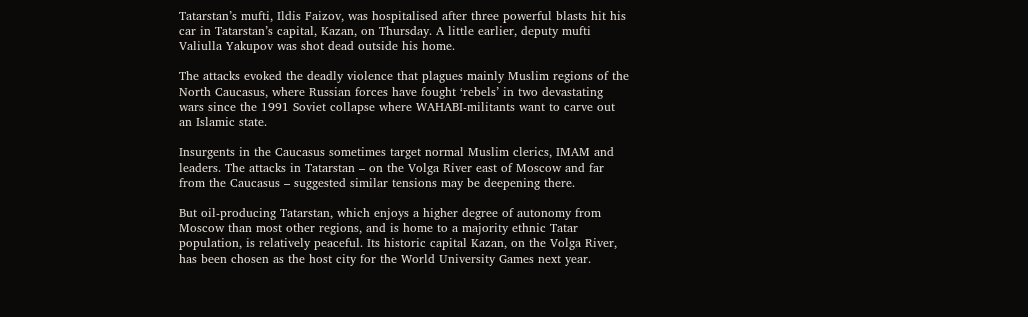Tatarstan’s mufti, Ildis Faizov, was hospitalised after three powerful blasts hit his car in Tatarstan’s capital, Kazan, on Thursday. A little earlier, deputy mufti Valiulla Yakupov was shot dead outside his home.

The attacks evoked the deadly violence that plagues mainly Muslim regions of the North Caucasus, where Russian forces have fought ‘rebels’ in two devastating wars since the 1991 Soviet collapse where WAHABI-militants want to carve out an Islamic state.

Insurgents in the Caucasus sometimes target normal Muslim clerics, IMAM and leaders. The attacks in Tatarstan – on the Volga River east of Moscow and far from the Caucasus – suggested similar tensions may be deepening there.

But oil-producing Tatarstan, which enjoys a higher degree of autonomy from Moscow than most other regions, and is home to a majority ethnic Tatar population, is relatively peaceful. Its historic capital Kazan, on the Volga River, has been chosen as the host city for the World University Games next year.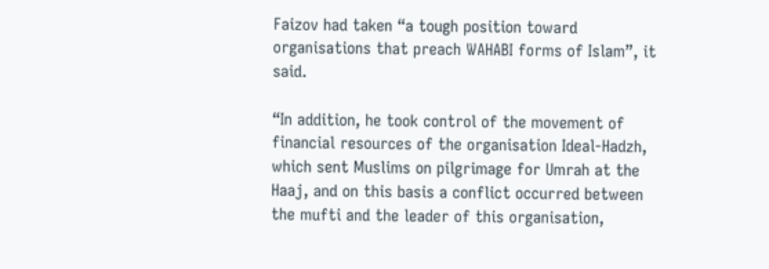Faizov had taken “a tough position toward organisations that preach WAHABI forms of Islam”, it said.

“In addition, he took control of the movement of financial resources of the organisation Ideal-Hadzh, which sent Muslims on pilgrimage for Umrah at the Haaj, and on this basis a conflict occurred between the mufti and the leader of this organisation,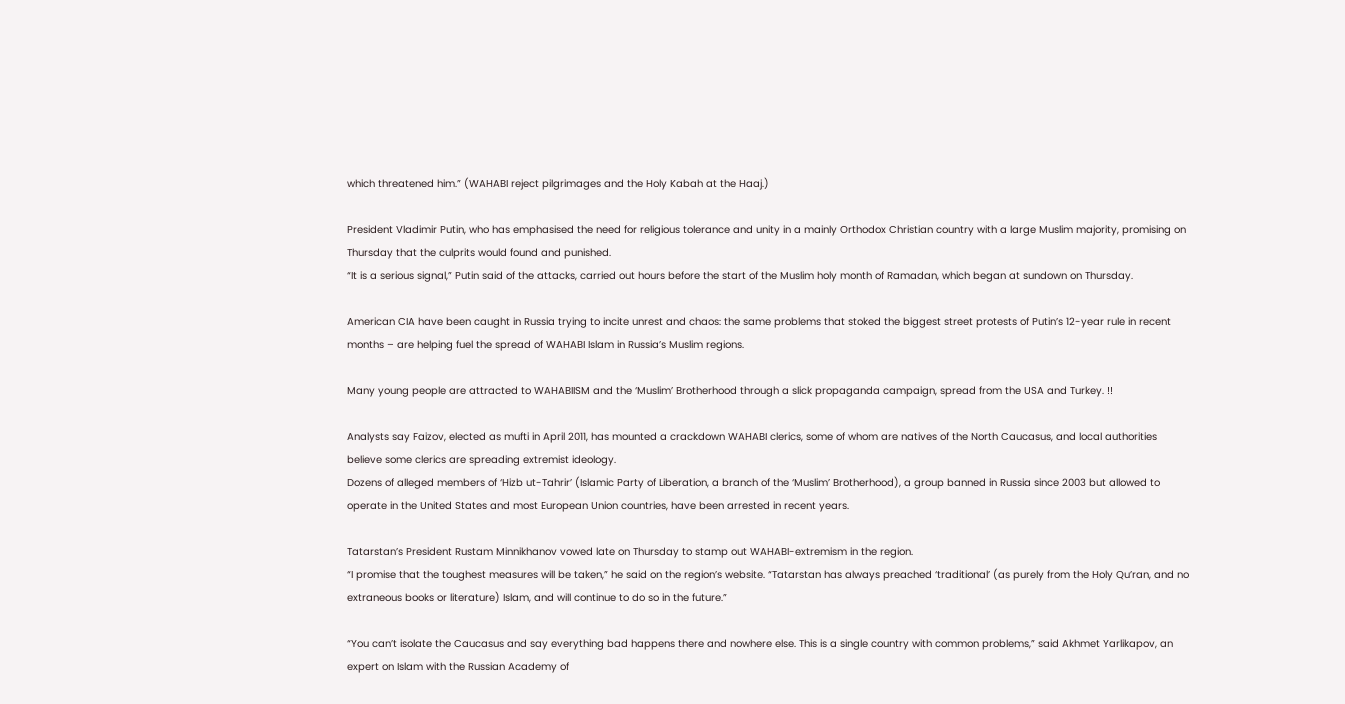which threatened him.” (WAHABI reject pilgrimages and the Holy Kabah at the Haaj.)

President Vladimir Putin, who has emphasised the need for religious tolerance and unity in a mainly Orthodox Christian country with a large Muslim majority, promising on Thursday that the culprits would found and punished.
“It is a serious signal,” Putin said of the attacks, carried out hours before the start of the Muslim holy month of Ramadan, which began at sundown on Thursday.

American CIA have been caught in Russia trying to incite unrest and chaos: the same problems that stoked the biggest street protests of Putin’s 12-year rule in recent months – are helping fuel the spread of WAHABI Islam in Russia’s Muslim regions.

Many young people are attracted to WAHABIISM and the ‘Muslim’ Brotherhood through a slick propaganda campaign, spread from the USA and Turkey. !!

Analysts say Faizov, elected as mufti in April 2011, has mounted a crackdown WAHABI clerics, some of whom are natives of the North Caucasus, and local authorities believe some clerics are spreading extremist ideology.
Dozens of alleged members of ‘Hizb ut-Tahrir’ (Islamic Party of Liberation, a branch of the ‘Muslim’ Brotherhood), a group banned in Russia since 2003 but allowed to operate in the United States and most European Union countries, have been arrested in recent years.

Tatarstan’s President Rustam Minnikhanov vowed late on Thursday to stamp out WAHABI-extremism in the region.
“I promise that the toughest measures will be taken,” he said on the region’s website. “Tatarstan has always preached ‘traditional’ (as purely from the Holy Qu’ran, and no extraneous books or literature) Islam, and will continue to do so in the future.”

“You can’t isolate the Caucasus and say everything bad happens there and nowhere else. This is a single country with common problems,” said Akhmet Yarlikapov, an expert on Islam with the Russian Academy of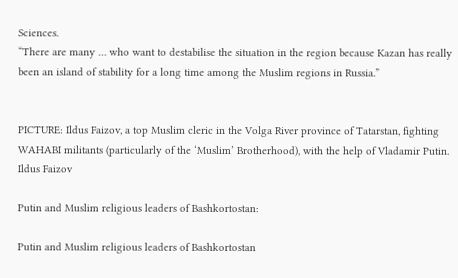Sciences.
“There are many … who want to destabilise the situation in the region because Kazan has really been an island of stability for a long time among the Muslim regions in Russia.”


PICTURE: Ildus Faizov, a top Muslim cleric in the Volga River province of Tatarstan, fighting WAHABI militants (particularly of the ‘Muslim’ Brotherhood), with the help of Vladamir Putin.
Ildus Faizov

Putin and Muslim religious leaders of Bashkortostan:

Putin and Muslim religious leaders of Bashkortostan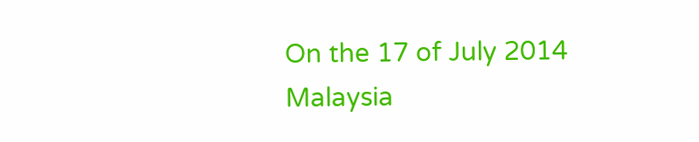On the 17 of July 2014 Malaysia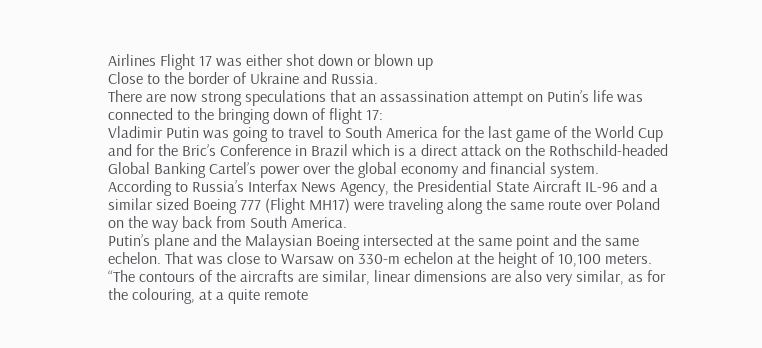Airlines Flight 17 was either shot down or blown up
Close to the border of Ukraine and Russia.
There are now strong speculations that an assassination attempt on Putin’s life was connected to the bringing down of flight 17:
Vladimir Putin was going to travel to South America for the last game of the World Cup and for the Bric’s Conference in Brazil which is a direct attack on the Rothschild-headed Global Banking Cartel’s power over the global economy and financial system.
According to Russia’s Interfax News Agency, the Presidential State Aircraft IL-96 and a similar sized Boeing 777 (Flight MH17) were traveling along the same route over Poland on the way back from South America.
Putin’s plane and the Malaysian Boeing intersected at the same point and the same echelon. That was close to Warsaw on 330-m echelon at the height of 10,100 meters. “The contours of the aircrafts are similar, linear dimensions are also very similar, as for the colouring, at a quite remote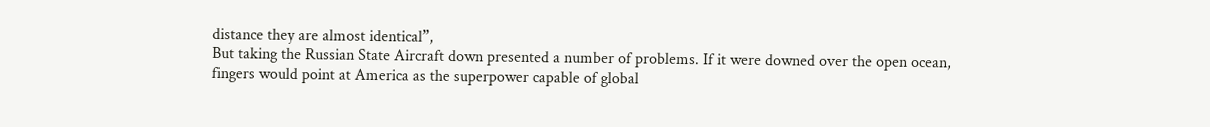distance they are almost identical”,
But taking the Russian State Aircraft down presented a number of problems. If it were downed over the open ocean, fingers would point at America as the superpower capable of global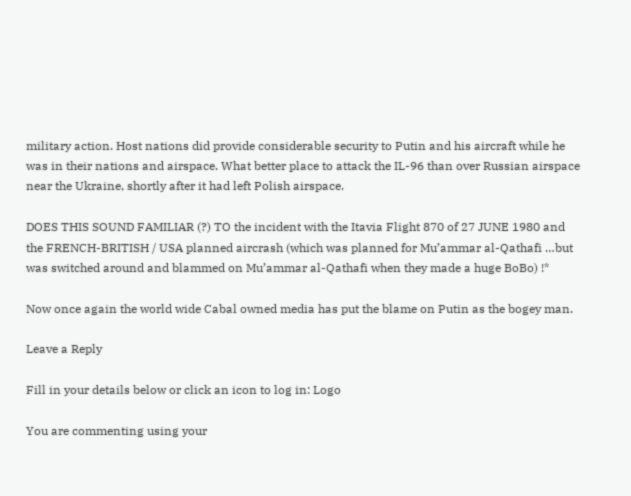military action. Host nations did provide considerable security to Putin and his aircraft while he was in their nations and airspace. What better place to attack the IL-96 than over Russian airspace near the Ukraine, shortly after it had left Polish airspace.

DOES THIS SOUND FAMILIAR (?) TO the incident with the Itavia Flight 870 of 27 JUNE 1980 and the FRENCH-BRITISH / USA planned aircrash (which was planned for Mu’ammar al-Qathafi …but was switched around and blammed on Mu’ammar al-Qathafi when they made a huge BoBo) !*

Now once again the world wide Cabal owned media has put the blame on Putin as the bogey man.

Leave a Reply

Fill in your details below or click an icon to log in: Logo

You are commenting using your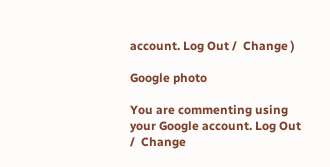account. Log Out /  Change )

Google photo

You are commenting using your Google account. Log Out /  Change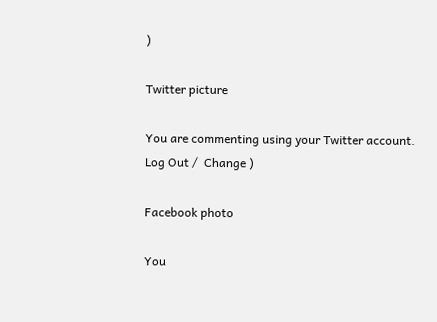)

Twitter picture

You are commenting using your Twitter account. Log Out /  Change )

Facebook photo

You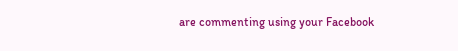are commenting using your Facebook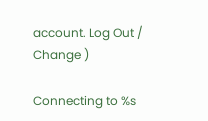account. Log Out /  Change )

Connecting to %s